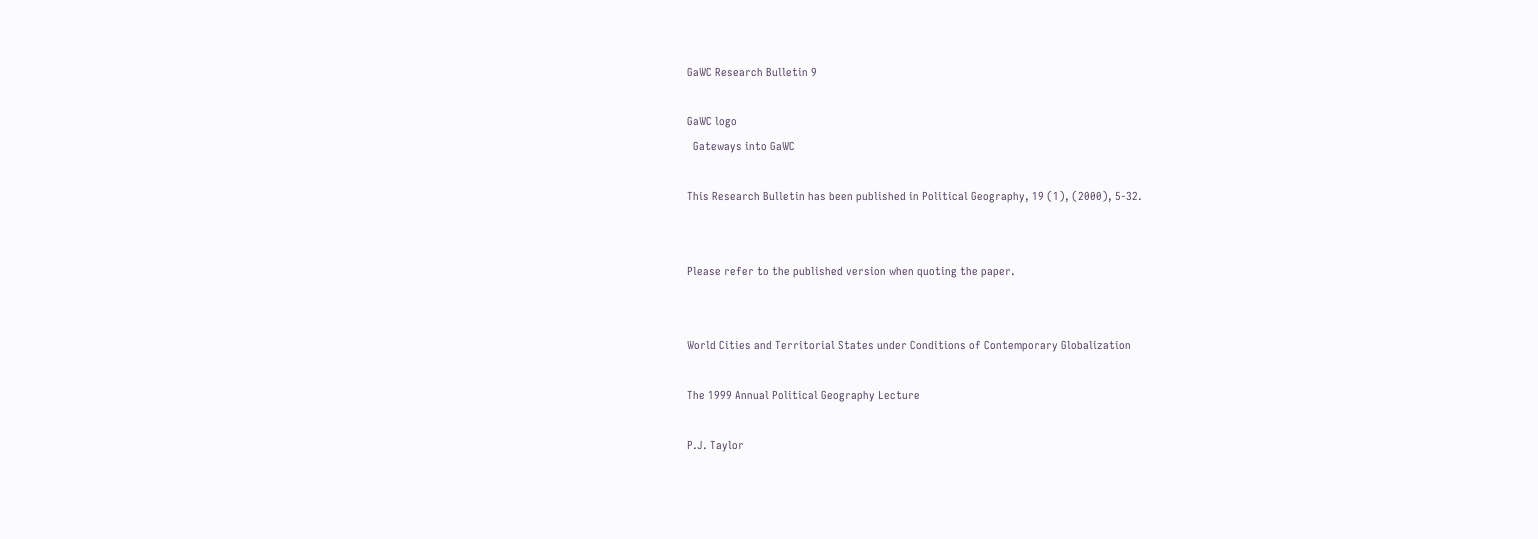GaWC Research Bulletin 9

GaWC logo
  Gateways into GaWC

This Research Bulletin has been published in Political Geography, 19 (1), (2000), 5-32.


Please refer to the published version when quoting the paper.


World Cities and Territorial States under Conditions of Contemporary Globalization

The 1999 Annual Political Geography Lecture

P.J. Taylor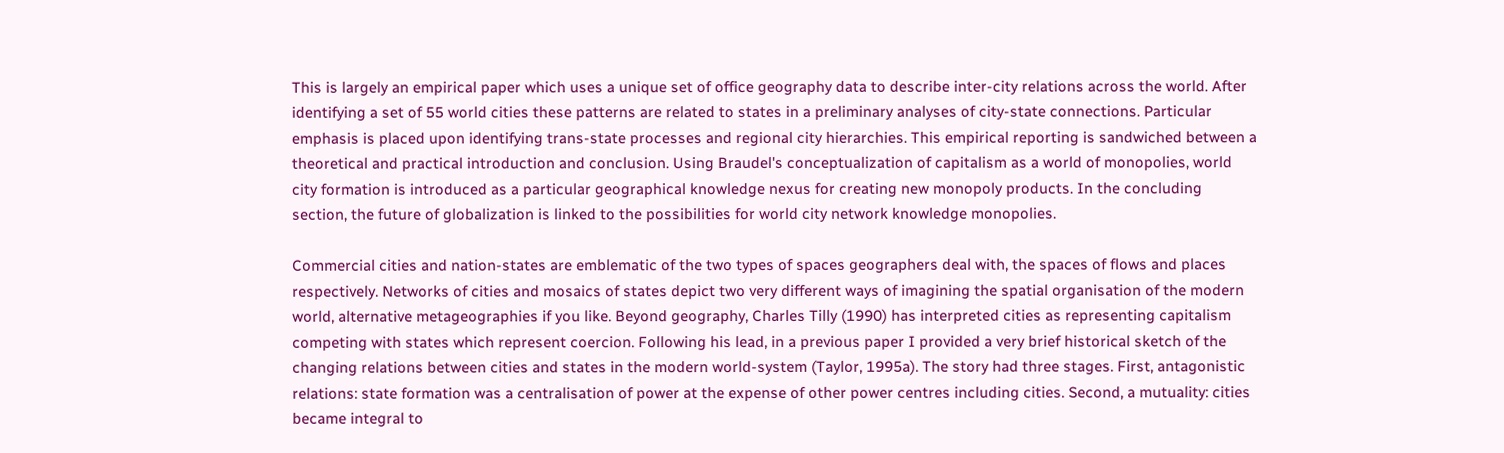This is largely an empirical paper which uses a unique set of office geography data to describe inter-city relations across the world. After identifying a set of 55 world cities these patterns are related to states in a preliminary analyses of city-state connections. Particular emphasis is placed upon identifying trans-state processes and regional city hierarchies. This empirical reporting is sandwiched between a theoretical and practical introduction and conclusion. Using Braudel's conceptualization of capitalism as a world of monopolies, world city formation is introduced as a particular geographical knowledge nexus for creating new monopoly products. In the concluding section, the future of globalization is linked to the possibilities for world city network knowledge monopolies.

Commercial cities and nation-states are emblematic of the two types of spaces geographers deal with, the spaces of flows and places respectively. Networks of cities and mosaics of states depict two very different ways of imagining the spatial organisation of the modern world, alternative metageographies if you like. Beyond geography, Charles Tilly (1990) has interpreted cities as representing capitalism competing with states which represent coercion. Following his lead, in a previous paper I provided a very brief historical sketch of the changing relations between cities and states in the modern world-system (Taylor, 1995a). The story had three stages. First, antagonistic relations: state formation was a centralisation of power at the expense of other power centres including cities. Second, a mutuality: cities became integral to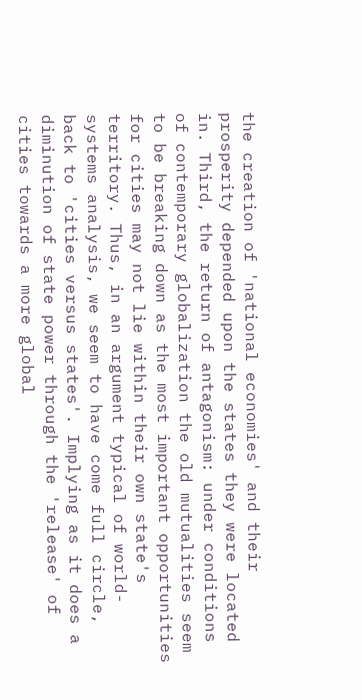the creation of 'national economies' and their prosperity depended upon the states they were located in. Third, the return of antagonism: under conditions of contemporary globalization the old mutualities seem to be breaking down as the most important opportunities for cities may not lie within their own state's territory. Thus, in an argument typical of world-systems analysis, we seem to have come full circle, back to 'cities versus states'. Implying as it does a diminution of state power through the 'release' of cities towards a more global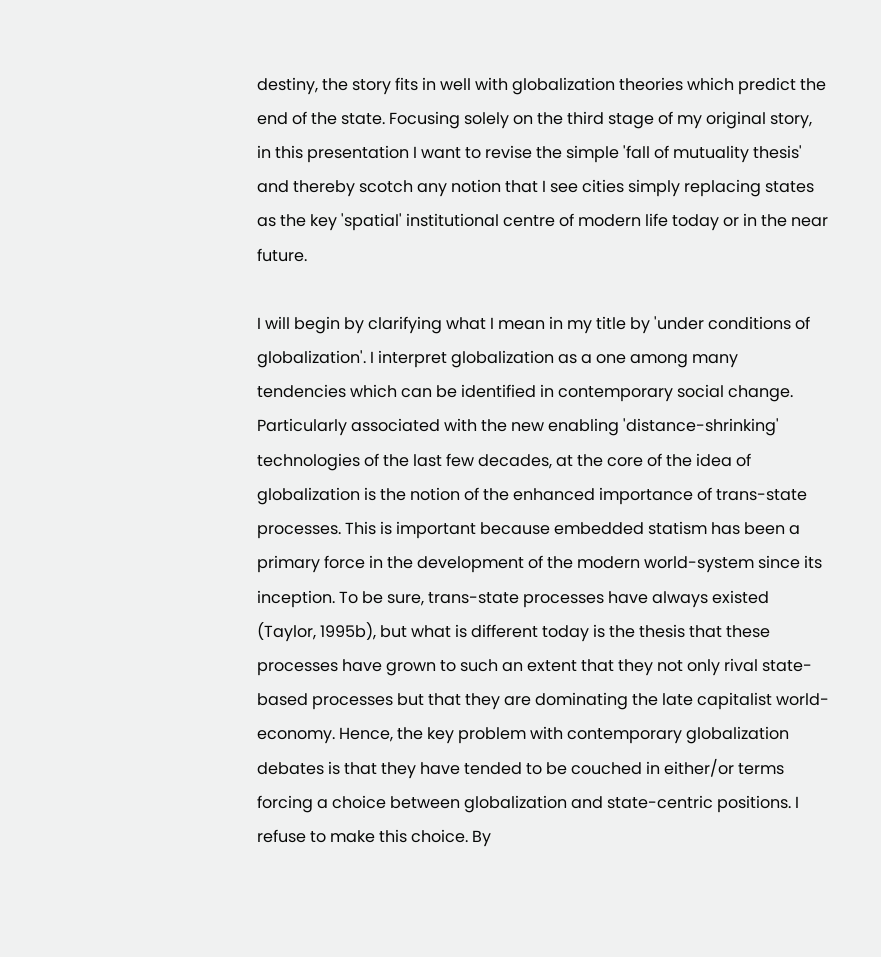destiny, the story fits in well with globalization theories which predict the end of the state. Focusing solely on the third stage of my original story, in this presentation I want to revise the simple 'fall of mutuality thesis' and thereby scotch any notion that I see cities simply replacing states as the key 'spatial' institutional centre of modern life today or in the near future.

I will begin by clarifying what I mean in my title by 'under conditions of globalization'. I interpret globalization as a one among many tendencies which can be identified in contemporary social change. Particularly associated with the new enabling 'distance-shrinking' technologies of the last few decades, at the core of the idea of globalization is the notion of the enhanced importance of trans-state processes. This is important because embedded statism has been a primary force in the development of the modern world-system since its inception. To be sure, trans-state processes have always existed (Taylor, 1995b), but what is different today is the thesis that these processes have grown to such an extent that they not only rival state-based processes but that they are dominating the late capitalist world-economy. Hence, the key problem with contemporary globalization debates is that they have tended to be couched in either/or terms forcing a choice between globalization and state-centric positions. I refuse to make this choice. By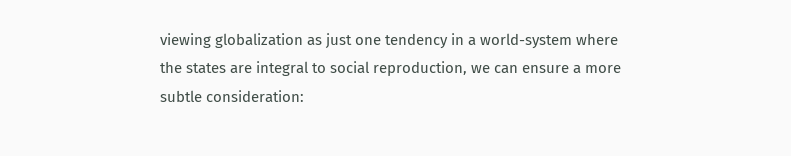viewing globalization as just one tendency in a world-system where the states are integral to social reproduction, we can ensure a more subtle consideration: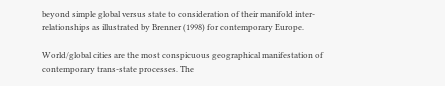beyond simple global versus state to consideration of their manifold inter-relationships as illustrated by Brenner (1998) for contemporary Europe.

World/global cities are the most conspicuous geographical manifestation of contemporary trans-state processes. The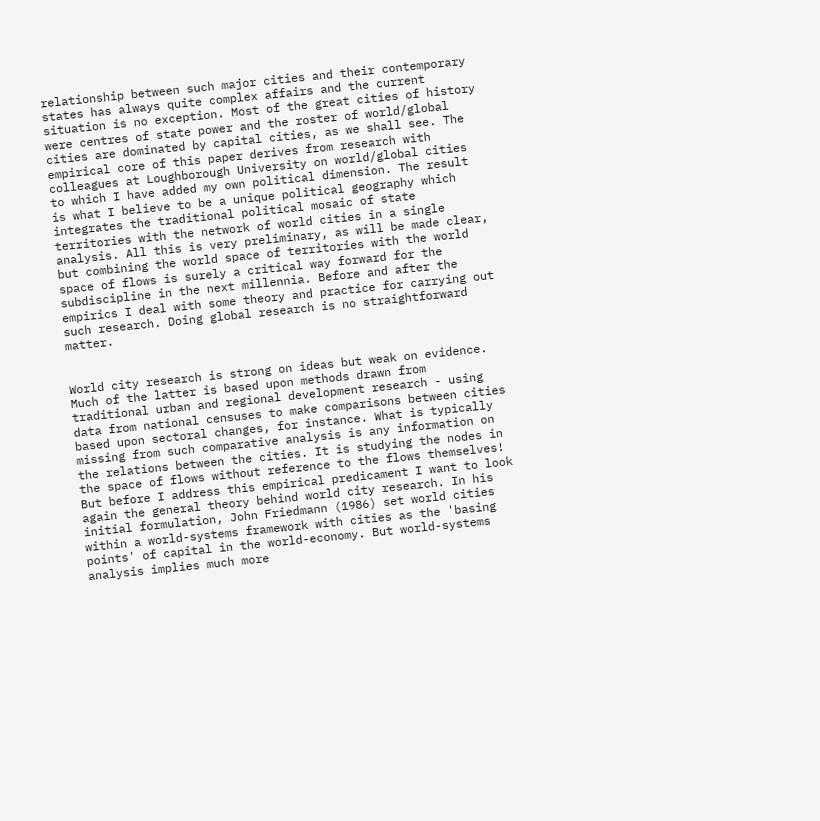relationship between such major cities and their contemporary states has always quite complex affairs and the current situation is no exception. Most of the great cities of history were centres of state power and the roster of world/global cities are dominated by capital cities, as we shall see. The empirical core of this paper derives from research with colleagues at Loughborough University on world/global cities to which I have added my own political dimension. The result is what I believe to be a unique political geography which integrates the traditional political mosaic of state territories with the network of world cities in a single analysis. All this is very preliminary, as will be made clear, but combining the world space of territories with the world space of flows is surely a critical way forward for the subdiscipline in the next millennia. Before and after the empirics I deal with some theory and practice for carrying out such research. Doing global research is no straightforward matter.


World city research is strong on ideas but weak on evidence. Much of the latter is based upon methods drawn from traditional urban and regional development research - using data from national censuses to make comparisons between cities based upon sectoral changes, for instance. What is typically missing from such comparative analysis is any information on the relations between the cities. It is studying the nodes in the space of flows without reference to the flows themselves! But before I address this empirical predicament I want to look again the general theory behind world city research. In his initial formulation, John Friedmann (1986) set world cities within a world-systems framework with cities as the 'basing points' of capital in the world-economy. But world-systems analysis implies much more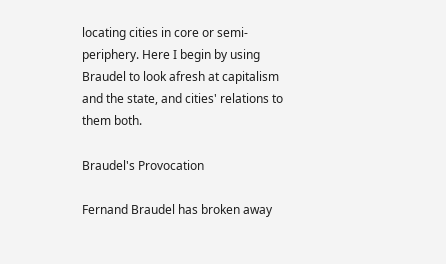locating cities in core or semi-periphery. Here I begin by using Braudel to look afresh at capitalism and the state, and cities' relations to them both.

Braudel's Provocation

Fernand Braudel has broken away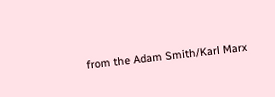from the Adam Smith/Karl Marx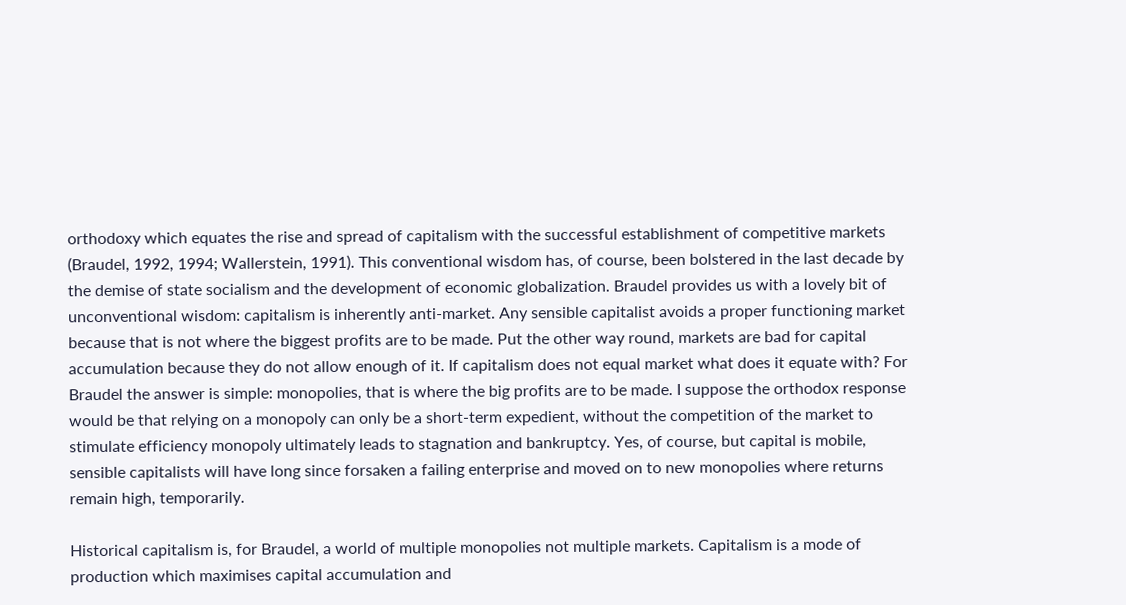orthodoxy which equates the rise and spread of capitalism with the successful establishment of competitive markets (Braudel, 1992, 1994; Wallerstein, 1991). This conventional wisdom has, of course, been bolstered in the last decade by the demise of state socialism and the development of economic globalization. Braudel provides us with a lovely bit of unconventional wisdom: capitalism is inherently anti-market. Any sensible capitalist avoids a proper functioning market because that is not where the biggest profits are to be made. Put the other way round, markets are bad for capital accumulation because they do not allow enough of it. If capitalism does not equal market what does it equate with? For Braudel the answer is simple: monopolies, that is where the big profits are to be made. I suppose the orthodox response would be that relying on a monopoly can only be a short-term expedient, without the competition of the market to stimulate efficiency monopoly ultimately leads to stagnation and bankruptcy. Yes, of course, but capital is mobile, sensible capitalists will have long since forsaken a failing enterprise and moved on to new monopolies where returns remain high, temporarily.

Historical capitalism is, for Braudel, a world of multiple monopolies not multiple markets. Capitalism is a mode of production which maximises capital accumulation and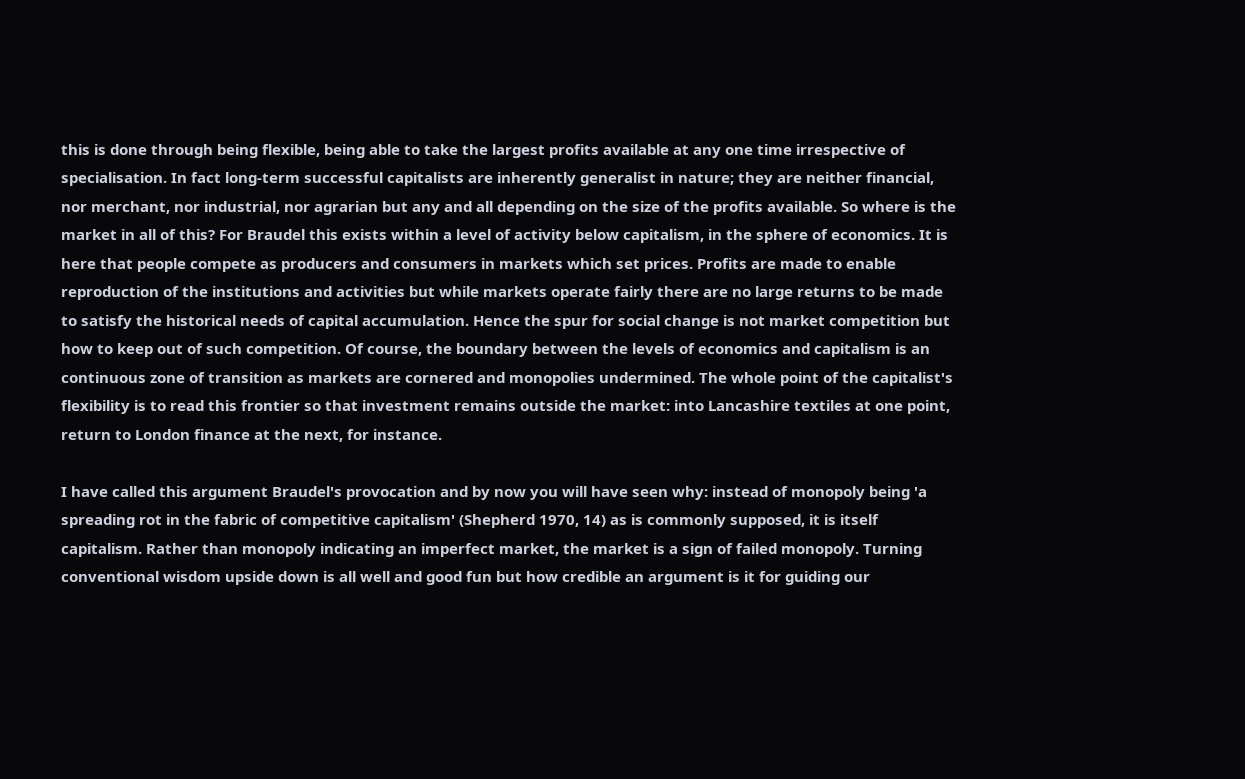this is done through being flexible, being able to take the largest profits available at any one time irrespective of specialisation. In fact long-term successful capitalists are inherently generalist in nature; they are neither financial, nor merchant, nor industrial, nor agrarian but any and all depending on the size of the profits available. So where is the market in all of this? For Braudel this exists within a level of activity below capitalism, in the sphere of economics. It is here that people compete as producers and consumers in markets which set prices. Profits are made to enable reproduction of the institutions and activities but while markets operate fairly there are no large returns to be made to satisfy the historical needs of capital accumulation. Hence the spur for social change is not market competition but how to keep out of such competition. Of course, the boundary between the levels of economics and capitalism is an continuous zone of transition as markets are cornered and monopolies undermined. The whole point of the capitalist's flexibility is to read this frontier so that investment remains outside the market: into Lancashire textiles at one point, return to London finance at the next, for instance.

I have called this argument Braudel's provocation and by now you will have seen why: instead of monopoly being 'a spreading rot in the fabric of competitive capitalism' (Shepherd 1970, 14) as is commonly supposed, it is itself capitalism. Rather than monopoly indicating an imperfect market, the market is a sign of failed monopoly. Turning conventional wisdom upside down is all well and good fun but how credible an argument is it for guiding our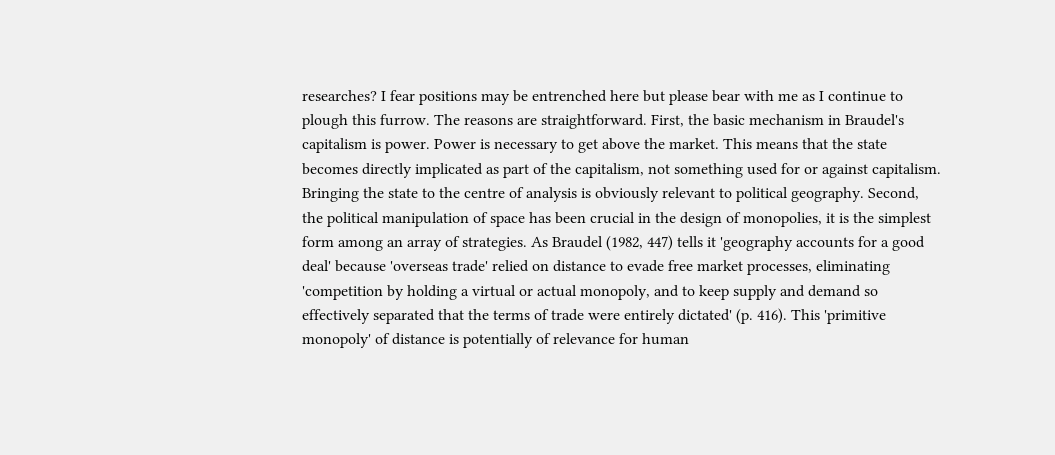researches? I fear positions may be entrenched here but please bear with me as I continue to plough this furrow. The reasons are straightforward. First, the basic mechanism in Braudel's capitalism is power. Power is necessary to get above the market. This means that the state becomes directly implicated as part of the capitalism, not something used for or against capitalism. Bringing the state to the centre of analysis is obviously relevant to political geography. Second, the political manipulation of space has been crucial in the design of monopolies, it is the simplest form among an array of strategies. As Braudel (1982, 447) tells it 'geography accounts for a good deal' because 'overseas trade' relied on distance to evade free market processes, eliminating 'competition by holding a virtual or actual monopoly, and to keep supply and demand so effectively separated that the terms of trade were entirely dictated' (p. 416). This 'primitive monopoly' of distance is potentially of relevance for human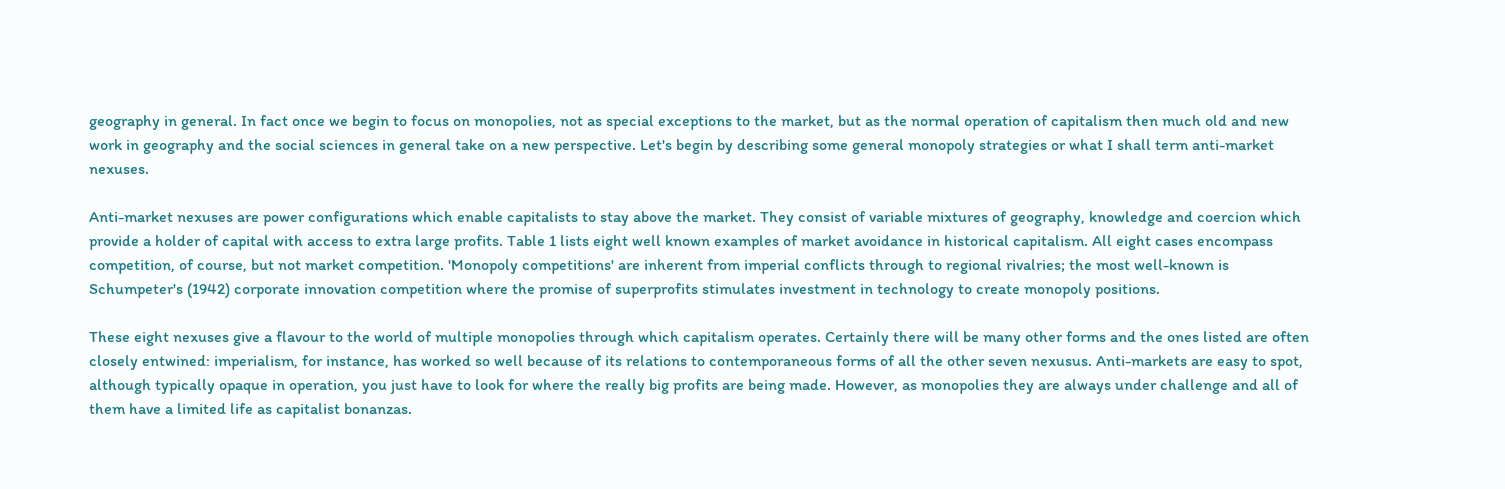geography in general. In fact once we begin to focus on monopolies, not as special exceptions to the market, but as the normal operation of capitalism then much old and new work in geography and the social sciences in general take on a new perspective. Let's begin by describing some general monopoly strategies or what I shall term anti-market nexuses.

Anti-market nexuses are power configurations which enable capitalists to stay above the market. They consist of variable mixtures of geography, knowledge and coercion which provide a holder of capital with access to extra large profits. Table 1 lists eight well known examples of market avoidance in historical capitalism. All eight cases encompass competition, of course, but not market competition. 'Monopoly competitions' are inherent from imperial conflicts through to regional rivalries; the most well-known is Schumpeter's (1942) corporate innovation competition where the promise of superprofits stimulates investment in technology to create monopoly positions.

These eight nexuses give a flavour to the world of multiple monopolies through which capitalism operates. Certainly there will be many other forms and the ones listed are often closely entwined: imperialism, for instance, has worked so well because of its relations to contemporaneous forms of all the other seven nexusus. Anti-markets are easy to spot, although typically opaque in operation, you just have to look for where the really big profits are being made. However, as monopolies they are always under challenge and all of them have a limited life as capitalist bonanzas.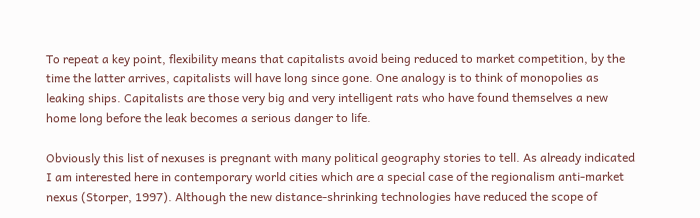To repeat a key point, flexibility means that capitalists avoid being reduced to market competition, by the time the latter arrives, capitalists will have long since gone. One analogy is to think of monopolies as leaking ships. Capitalists are those very big and very intelligent rats who have found themselves a new home long before the leak becomes a serious danger to life.

Obviously this list of nexuses is pregnant with many political geography stories to tell. As already indicated I am interested here in contemporary world cities which are a special case of the regionalism anti-market nexus (Storper, 1997). Although the new distance-shrinking technologies have reduced the scope of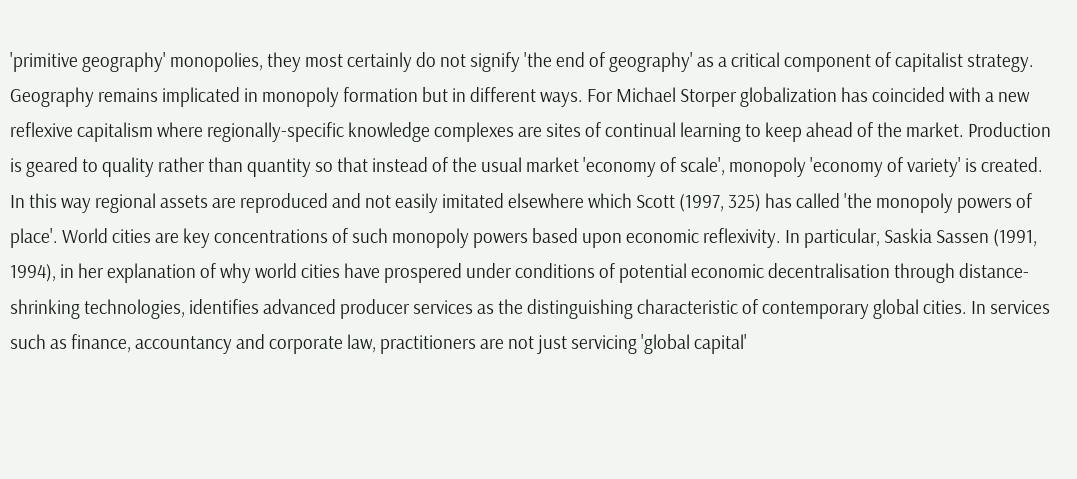'primitive geography' monopolies, they most certainly do not signify 'the end of geography' as a critical component of capitalist strategy. Geography remains implicated in monopoly formation but in different ways. For Michael Storper globalization has coincided with a new reflexive capitalism where regionally-specific knowledge complexes are sites of continual learning to keep ahead of the market. Production is geared to quality rather than quantity so that instead of the usual market 'economy of scale', monopoly 'economy of variety' is created. In this way regional assets are reproduced and not easily imitated elsewhere which Scott (1997, 325) has called 'the monopoly powers of place'. World cities are key concentrations of such monopoly powers based upon economic reflexivity. In particular, Saskia Sassen (1991, 1994), in her explanation of why world cities have prospered under conditions of potential economic decentralisation through distance-shrinking technologies, identifies advanced producer services as the distinguishing characteristic of contemporary global cities. In services such as finance, accountancy and corporate law, practitioners are not just servicing 'global capital'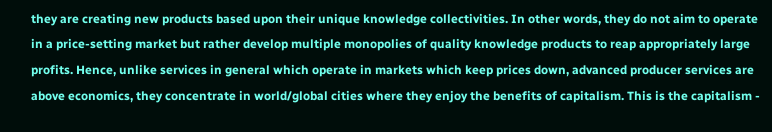they are creating new products based upon their unique knowledge collectivities. In other words, they do not aim to operate in a price-setting market but rather develop multiple monopolies of quality knowledge products to reap appropriately large profits. Hence, unlike services in general which operate in markets which keep prices down, advanced producer services are above economics, they concentrate in world/global cities where they enjoy the benefits of capitalism. This is the capitalism -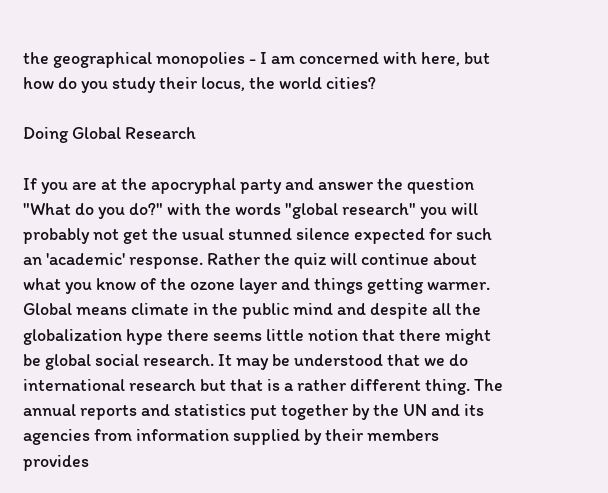the geographical monopolies - I am concerned with here, but how do you study their locus, the world cities?

Doing Global Research

If you are at the apocryphal party and answer the question "What do you do?" with the words "global research" you will probably not get the usual stunned silence expected for such an 'academic' response. Rather the quiz will continue about what you know of the ozone layer and things getting warmer. Global means climate in the public mind and despite all the globalization hype there seems little notion that there might be global social research. It may be understood that we do international research but that is a rather different thing. The annual reports and statistics put together by the UN and its agencies from information supplied by their members provides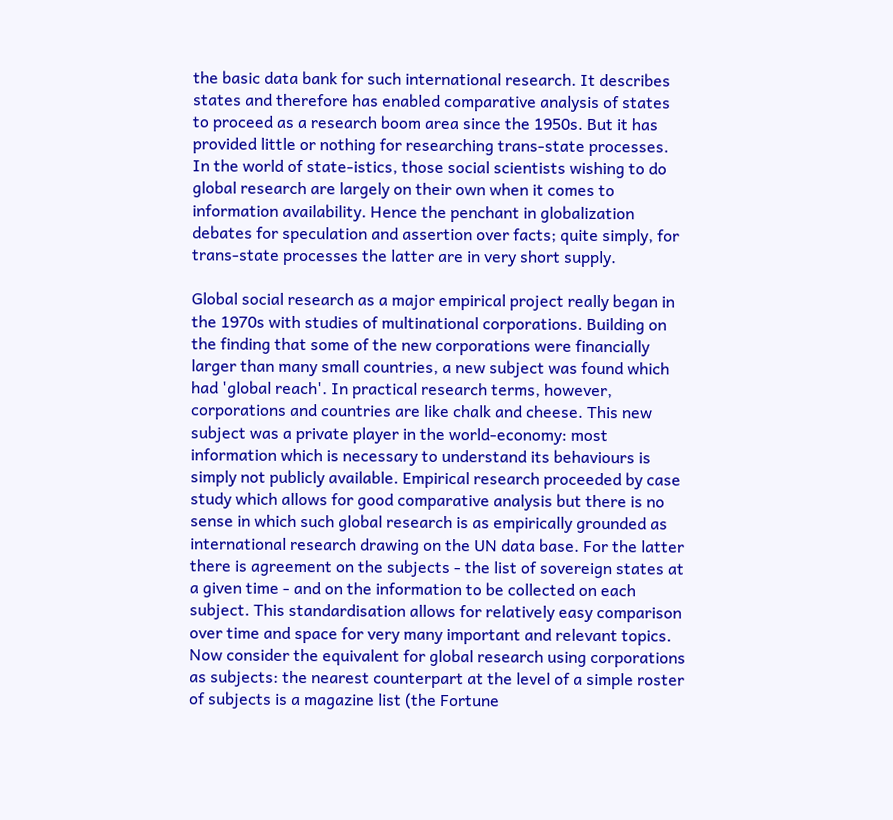the basic data bank for such international research. It describes states and therefore has enabled comparative analysis of states to proceed as a research boom area since the 1950s. But it has provided little or nothing for researching trans-state processes. In the world of state-istics, those social scientists wishing to do global research are largely on their own when it comes to information availability. Hence the penchant in globalization debates for speculation and assertion over facts; quite simply, for trans-state processes the latter are in very short supply.

Global social research as a major empirical project really began in the 1970s with studies of multinational corporations. Building on the finding that some of the new corporations were financially larger than many small countries, a new subject was found which had 'global reach'. In practical research terms, however, corporations and countries are like chalk and cheese. This new subject was a private player in the world-economy: most information which is necessary to understand its behaviours is simply not publicly available. Empirical research proceeded by case study which allows for good comparative analysis but there is no sense in which such global research is as empirically grounded as international research drawing on the UN data base. For the latter there is agreement on the subjects - the list of sovereign states at a given time - and on the information to be collected on each subject. This standardisation allows for relatively easy comparison over time and space for very many important and relevant topics. Now consider the equivalent for global research using corporations as subjects: the nearest counterpart at the level of a simple roster of subjects is a magazine list (the Fortune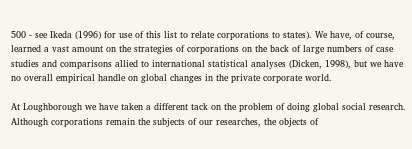500 - see Ikeda (1996) for use of this list to relate corporations to states). We have, of course, learned a vast amount on the strategies of corporations on the back of large numbers of case studies and comparisons allied to international statistical analyses (Dicken, 1998), but we have no overall empirical handle on global changes in the private corporate world.

At Loughborough we have taken a different tack on the problem of doing global social research. Although corporations remain the subjects of our researches, the objects of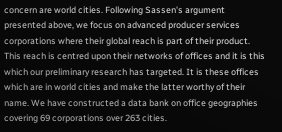concern are world cities. Following Sassen's argument presented above, we focus on advanced producer services corporations where their global reach is part of their product. This reach is centred upon their networks of offices and it is this which our preliminary research has targeted. It is these offices which are in world cities and make the latter worthy of their name. We have constructed a data bank on office geographies covering 69 corporations over 263 cities.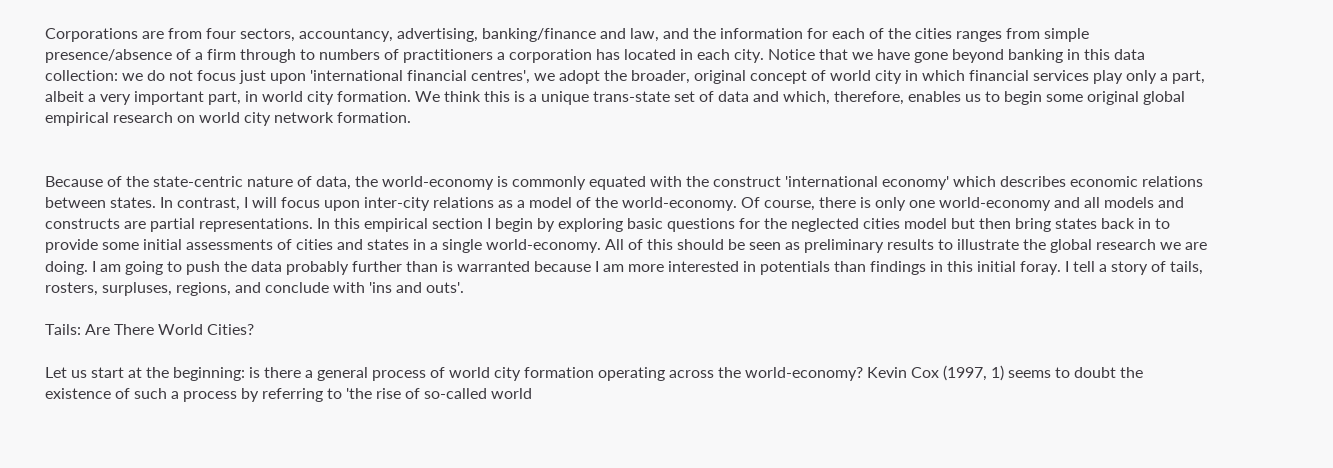Corporations are from four sectors, accountancy, advertising, banking/finance and law, and the information for each of the cities ranges from simple presence/absence of a firm through to numbers of practitioners a corporation has located in each city. Notice that we have gone beyond banking in this data collection: we do not focus just upon 'international financial centres', we adopt the broader, original concept of world city in which financial services play only a part, albeit a very important part, in world city formation. We think this is a unique trans-state set of data and which, therefore, enables us to begin some original global empirical research on world city network formation.


Because of the state-centric nature of data, the world-economy is commonly equated with the construct 'international economy' which describes economic relations between states. In contrast, I will focus upon inter-city relations as a model of the world-economy. Of course, there is only one world-economy and all models and constructs are partial representations. In this empirical section I begin by exploring basic questions for the neglected cities model but then bring states back in to provide some initial assessments of cities and states in a single world-economy. All of this should be seen as preliminary results to illustrate the global research we are doing. I am going to push the data probably further than is warranted because I am more interested in potentials than findings in this initial foray. I tell a story of tails, rosters, surpluses, regions, and conclude with 'ins and outs'.

Tails: Are There World Cities?

Let us start at the beginning: is there a general process of world city formation operating across the world-economy? Kevin Cox (1997, 1) seems to doubt the existence of such a process by referring to 'the rise of so-called world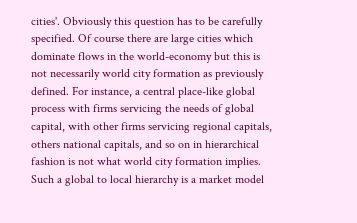cities'. Obviously this question has to be carefully specified. Of course there are large cities which dominate flows in the world-economy but this is not necessarily world city formation as previously defined. For instance, a central place-like global process with firms servicing the needs of global capital, with other firms servicing regional capitals, others national capitals, and so on in hierarchical fashion is not what world city formation implies. Such a global to local hierarchy is a market model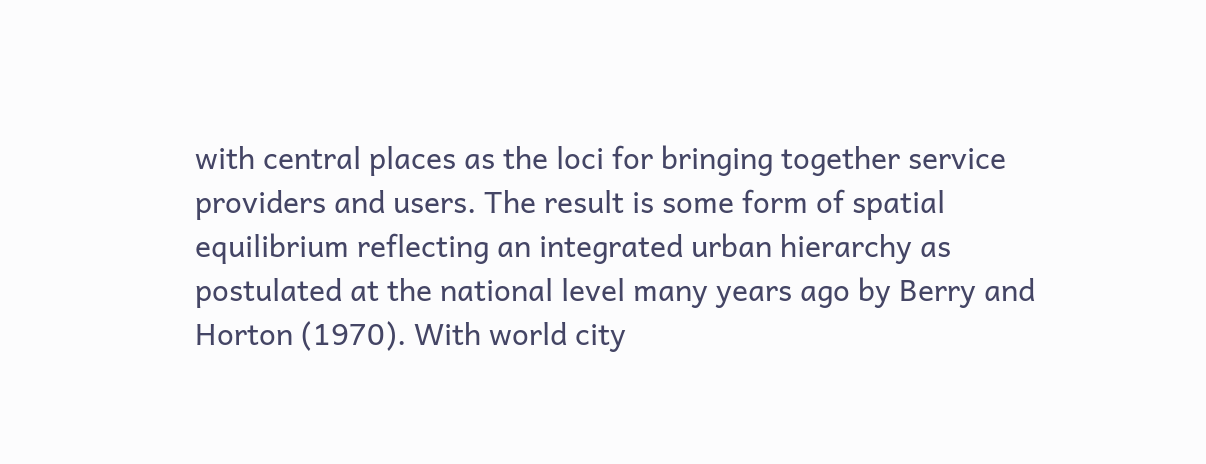with central places as the loci for bringing together service providers and users. The result is some form of spatial equilibrium reflecting an integrated urban hierarchy as postulated at the national level many years ago by Berry and Horton (1970). With world city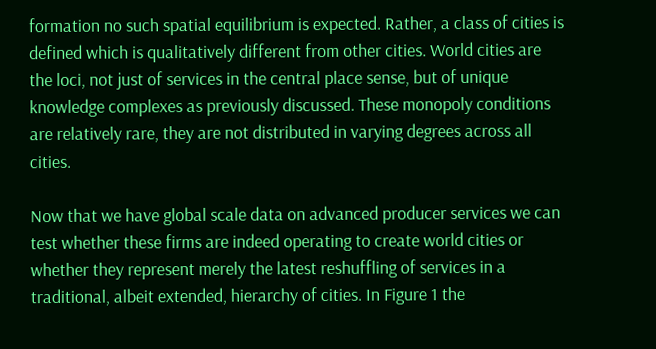formation no such spatial equilibrium is expected. Rather, a class of cities is defined which is qualitatively different from other cities. World cities are the loci, not just of services in the central place sense, but of unique knowledge complexes as previously discussed. These monopoly conditions are relatively rare, they are not distributed in varying degrees across all cities.

Now that we have global scale data on advanced producer services we can test whether these firms are indeed operating to create world cities or whether they represent merely the latest reshuffling of services in a traditional, albeit extended, hierarchy of cities. In Figure 1 the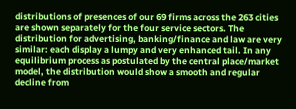distributions of presences of our 69 firms across the 263 cities are shown separately for the four service sectors. The distribution for advertising, banking/finance and law are very similar: each display a lumpy and very enhanced tail. In any equilibrium process as postulated by the central place/market model, the distribution would show a smooth and regular decline from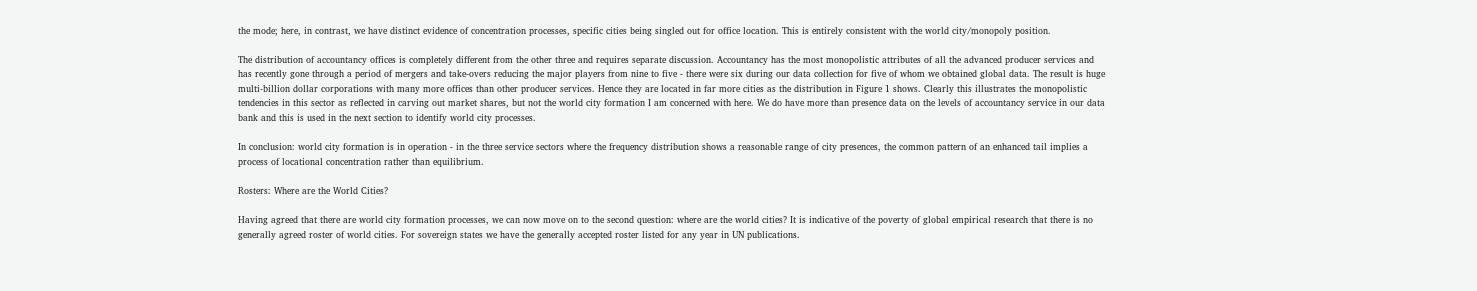the mode; here, in contrast, we have distinct evidence of concentration processes, specific cities being singled out for office location. This is entirely consistent with the world city/monopoly position.

The distribution of accountancy offices is completely different from the other three and requires separate discussion. Accountancy has the most monopolistic attributes of all the advanced producer services and has recently gone through a period of mergers and take-overs reducing the major players from nine to five - there were six during our data collection for five of whom we obtained global data. The result is huge multi-billion dollar corporations with many more offices than other producer services. Hence they are located in far more cities as the distribution in Figure 1 shows. Clearly this illustrates the monopolistic tendencies in this sector as reflected in carving out market shares, but not the world city formation I am concerned with here. We do have more than presence data on the levels of accountancy service in our data bank and this is used in the next section to identify world city processes.

In conclusion: world city formation is in operation - in the three service sectors where the frequency distribution shows a reasonable range of city presences, the common pattern of an enhanced tail implies a process of locational concentration rather than equilibrium.

Rosters: Where are the World Cities?

Having agreed that there are world city formation processes, we can now move on to the second question: where are the world cities? It is indicative of the poverty of global empirical research that there is no generally agreed roster of world cities. For sovereign states we have the generally accepted roster listed for any year in UN publications.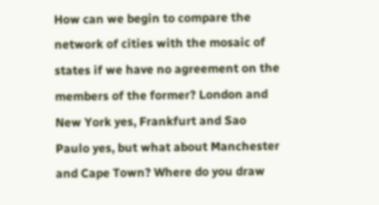How can we begin to compare the network of cities with the mosaic of states if we have no agreement on the members of the former? London and New York yes, Frankfurt and Sao Paulo yes, but what about Manchester and Cape Town? Where do you draw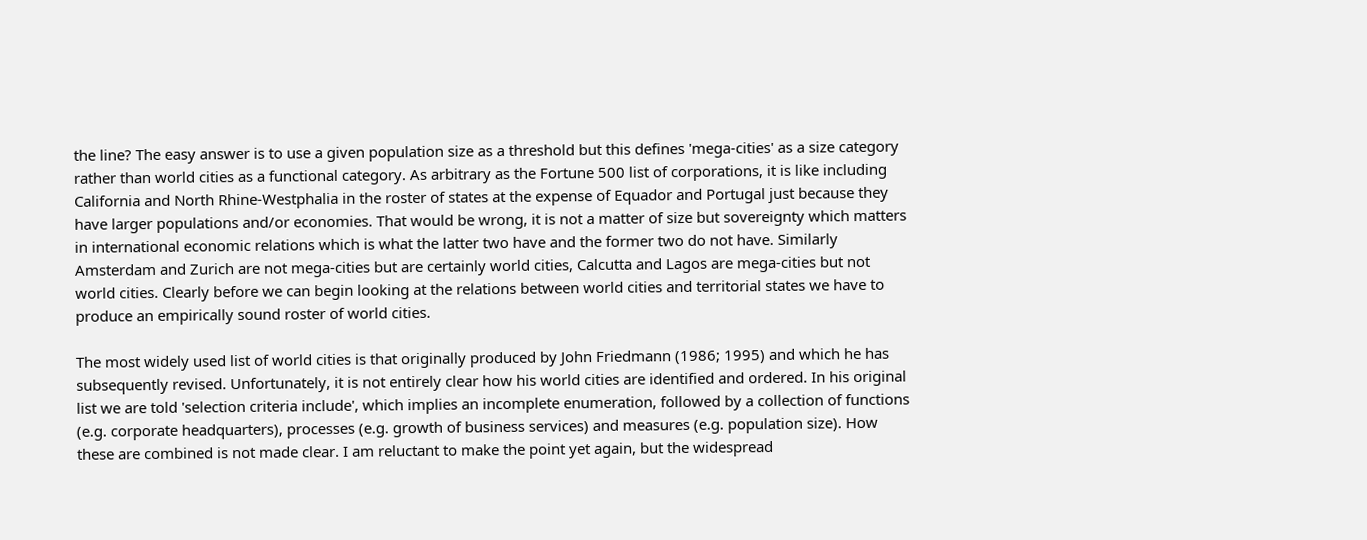the line? The easy answer is to use a given population size as a threshold but this defines 'mega-cities' as a size category rather than world cities as a functional category. As arbitrary as the Fortune 500 list of corporations, it is like including California and North Rhine-Westphalia in the roster of states at the expense of Equador and Portugal just because they have larger populations and/or economies. That would be wrong, it is not a matter of size but sovereignty which matters in international economic relations which is what the latter two have and the former two do not have. Similarly Amsterdam and Zurich are not mega-cities but are certainly world cities, Calcutta and Lagos are mega-cities but not world cities. Clearly before we can begin looking at the relations between world cities and territorial states we have to produce an empirically sound roster of world cities.

The most widely used list of world cities is that originally produced by John Friedmann (1986; 1995) and which he has subsequently revised. Unfortunately, it is not entirely clear how his world cities are identified and ordered. In his original list we are told 'selection criteria include', which implies an incomplete enumeration, followed by a collection of functions (e.g. corporate headquarters), processes (e.g. growth of business services) and measures (e.g. population size). How these are combined is not made clear. I am reluctant to make the point yet again, but the widespread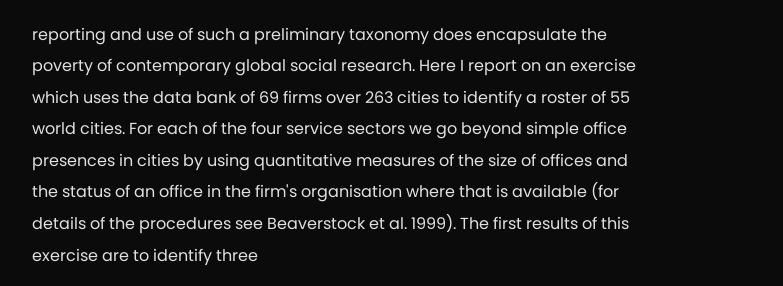reporting and use of such a preliminary taxonomy does encapsulate the poverty of contemporary global social research. Here I report on an exercise which uses the data bank of 69 firms over 263 cities to identify a roster of 55 world cities. For each of the four service sectors we go beyond simple office presences in cities by using quantitative measures of the size of offices and the status of an office in the firm's organisation where that is available (for details of the procedures see Beaverstock et al. 1999). The first results of this exercise are to identify three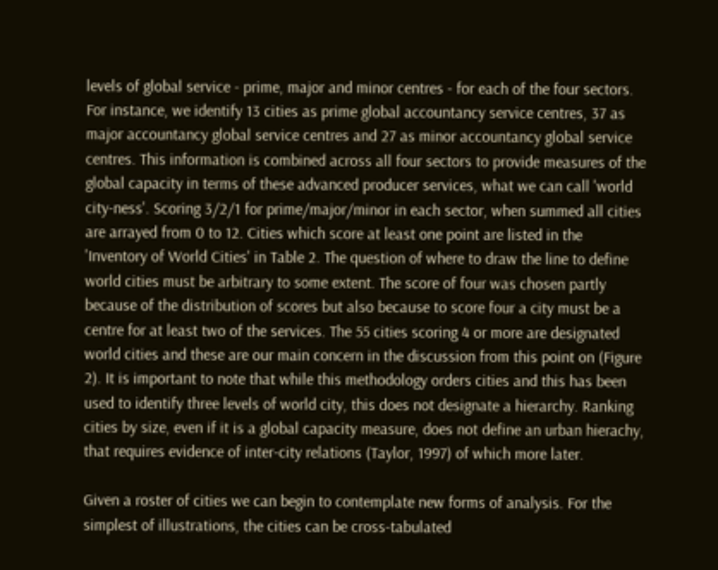levels of global service - prime, major and minor centres - for each of the four sectors. For instance, we identify 13 cities as prime global accountancy service centres, 37 as major accountancy global service centres and 27 as minor accountancy global service centres. This information is combined across all four sectors to provide measures of the global capacity in terms of these advanced producer services, what we can call 'world city-ness'. Scoring 3/2/1 for prime/major/minor in each sector, when summed all cities are arrayed from 0 to 12. Cities which score at least one point are listed in the 'Inventory of World Cities' in Table 2. The question of where to draw the line to define world cities must be arbitrary to some extent. The score of four was chosen partly because of the distribution of scores but also because to score four a city must be a centre for at least two of the services. The 55 cities scoring 4 or more are designated world cities and these are our main concern in the discussion from this point on (Figure 2). It is important to note that while this methodology orders cities and this has been used to identify three levels of world city, this does not designate a hierarchy. Ranking cities by size, even if it is a global capacity measure, does not define an urban hierachy, that requires evidence of inter-city relations (Taylor, 1997) of which more later.

Given a roster of cities we can begin to contemplate new forms of analysis. For the simplest of illustrations, the cities can be cross-tabulated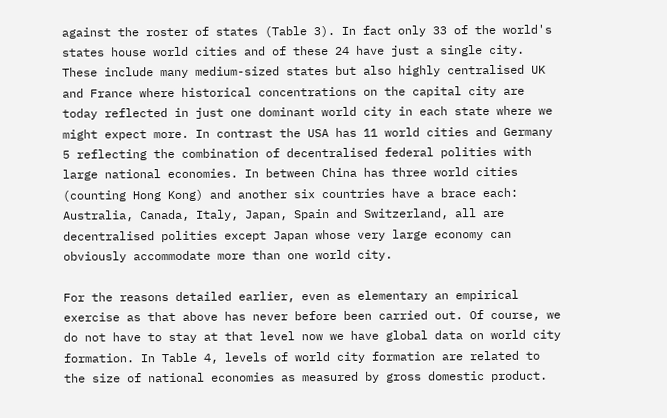against the roster of states (Table 3). In fact only 33 of the world's states house world cities and of these 24 have just a single city. These include many medium-sized states but also highly centralised UK and France where historical concentrations on the capital city are today reflected in just one dominant world city in each state where we might expect more. In contrast the USA has 11 world cities and Germany 5 reflecting the combination of decentralised federal polities with large national economies. In between China has three world cities (counting Hong Kong) and another six countries have a brace each: Australia, Canada, Italy, Japan, Spain and Switzerland, all are decentralised polities except Japan whose very large economy can obviously accommodate more than one world city.

For the reasons detailed earlier, even as elementary an empirical exercise as that above has never before been carried out. Of course, we do not have to stay at that level now we have global data on world city formation. In Table 4, levels of world city formation are related to the size of national economies as measured by gross domestic product.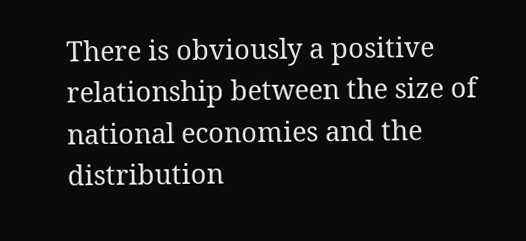There is obviously a positive relationship between the size of national economies and the distribution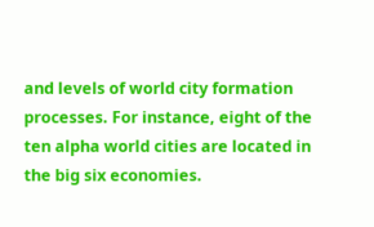and levels of world city formation processes. For instance, eight of the ten alpha world cities are located in the big six economies.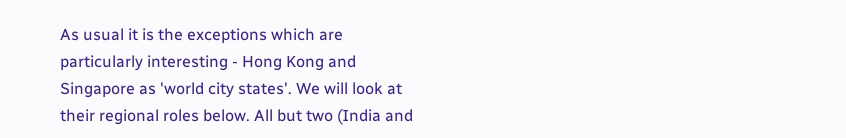As usual it is the exceptions which are particularly interesting - Hong Kong and Singapore as 'world city states'. We will look at their regional roles below. All but two (India and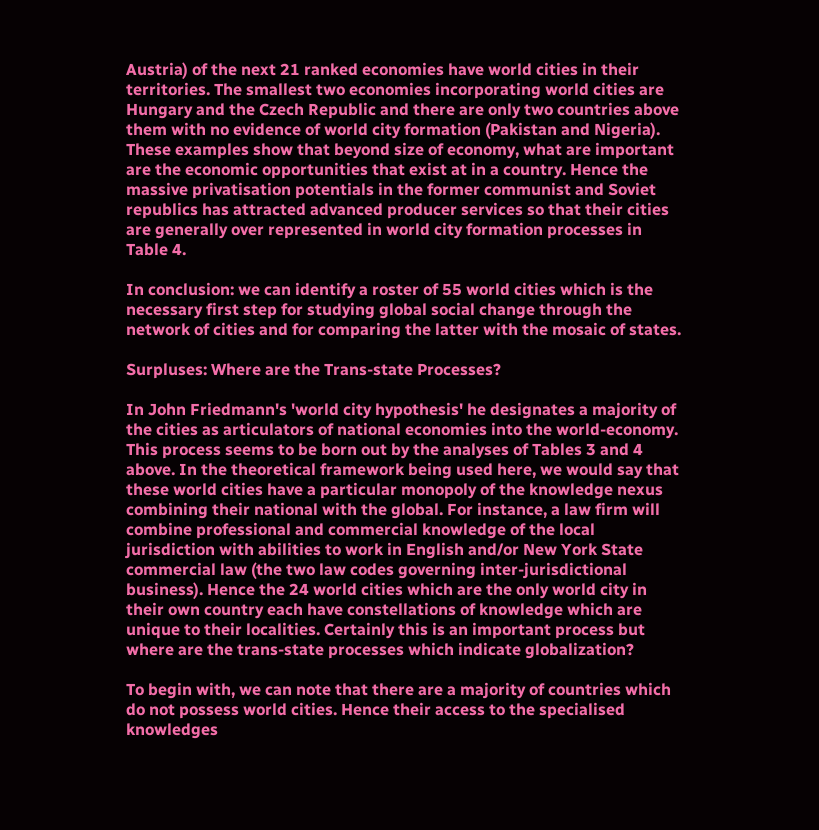Austria) of the next 21 ranked economies have world cities in their territories. The smallest two economies incorporating world cities are Hungary and the Czech Republic and there are only two countries above them with no evidence of world city formation (Pakistan and Nigeria). These examples show that beyond size of economy, what are important are the economic opportunities that exist at in a country. Hence the massive privatisation potentials in the former communist and Soviet republics has attracted advanced producer services so that their cities are generally over represented in world city formation processes in Table 4.

In conclusion: we can identify a roster of 55 world cities which is the necessary first step for studying global social change through the network of cities and for comparing the latter with the mosaic of states.

Surpluses: Where are the Trans-state Processes?

In John Friedmann's 'world city hypothesis' he designates a majority of the cities as articulators of national economies into the world-economy. This process seems to be born out by the analyses of Tables 3 and 4 above. In the theoretical framework being used here, we would say that these world cities have a particular monopoly of the knowledge nexus combining their national with the global. For instance, a law firm will combine professional and commercial knowledge of the local jurisdiction with abilities to work in English and/or New York State commercial law (the two law codes governing inter-jurisdictional business). Hence the 24 world cities which are the only world city in their own country each have constellations of knowledge which are unique to their localities. Certainly this is an important process but where are the trans-state processes which indicate globalization?

To begin with, we can note that there are a majority of countries which do not possess world cities. Hence their access to the specialised knowledges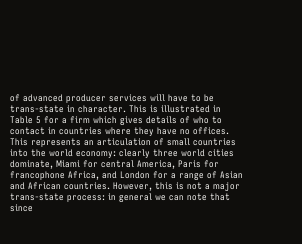of advanced producer services will have to be trans-state in character. This is illustrated in Table 5 for a firm which gives details of who to contact in countries where they have no offices. This represents an articulation of small countries into the world economy: clearly three world cities dominate, Miami for central America, Paris for francophone Africa, and London for a range of Asian and African countries. However, this is not a major trans-state process: in general we can note that since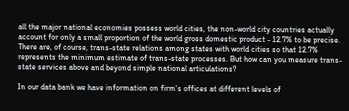all the major national economies possess world cities, the non-world city countries actually account for only a small proportion of the world gross domestic product - 12.7% to be precise. There are, of course, trans-state relations among states with world cities so that 12.7% represents the minimum estimate of trans-state processes. But how can you measure trans-state services above and beyond simple national articulations?

In our data bank we have information on firm's offices at different levels of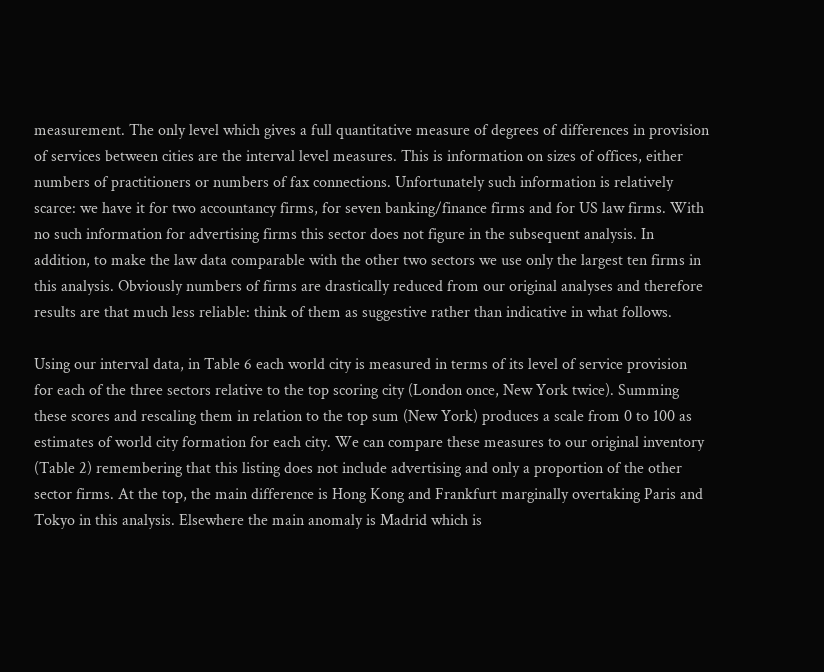measurement. The only level which gives a full quantitative measure of degrees of differences in provision of services between cities are the interval level measures. This is information on sizes of offices, either numbers of practitioners or numbers of fax connections. Unfortunately such information is relatively scarce: we have it for two accountancy firms, for seven banking/finance firms and for US law firms. With no such information for advertising firms this sector does not figure in the subsequent analysis. In addition, to make the law data comparable with the other two sectors we use only the largest ten firms in this analysis. Obviously numbers of firms are drastically reduced from our original analyses and therefore results are that much less reliable: think of them as suggestive rather than indicative in what follows.

Using our interval data, in Table 6 each world city is measured in terms of its level of service provision for each of the three sectors relative to the top scoring city (London once, New York twice). Summing these scores and rescaling them in relation to the top sum (New York) produces a scale from 0 to 100 as estimates of world city formation for each city. We can compare these measures to our original inventory (Table 2) remembering that this listing does not include advertising and only a proportion of the other sector firms. At the top, the main difference is Hong Kong and Frankfurt marginally overtaking Paris and Tokyo in this analysis. Elsewhere the main anomaly is Madrid which is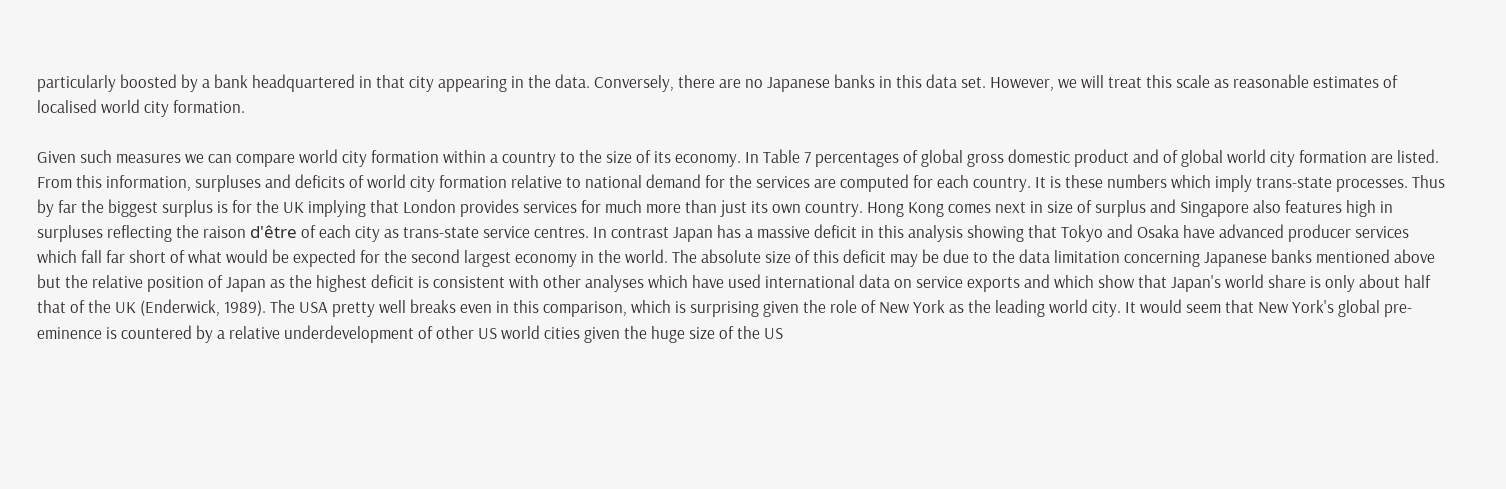particularly boosted by a bank headquartered in that city appearing in the data. Conversely, there are no Japanese banks in this data set. However, we will treat this scale as reasonable estimates of localised world city formation.

Given such measures we can compare world city formation within a country to the size of its economy. In Table 7 percentages of global gross domestic product and of global world city formation are listed. From this information, surpluses and deficits of world city formation relative to national demand for the services are computed for each country. It is these numbers which imply trans-state processes. Thus by far the biggest surplus is for the UK implying that London provides services for much more than just its own country. Hong Kong comes next in size of surplus and Singapore also features high in surpluses reflecting the raison d'être of each city as trans-state service centres. In contrast Japan has a massive deficit in this analysis showing that Tokyo and Osaka have advanced producer services which fall far short of what would be expected for the second largest economy in the world. The absolute size of this deficit may be due to the data limitation concerning Japanese banks mentioned above but the relative position of Japan as the highest deficit is consistent with other analyses which have used international data on service exports and which show that Japan's world share is only about half that of the UK (Enderwick, 1989). The USA pretty well breaks even in this comparison, which is surprising given the role of New York as the leading world city. It would seem that New York's global pre-eminence is countered by a relative underdevelopment of other US world cities given the huge size of the US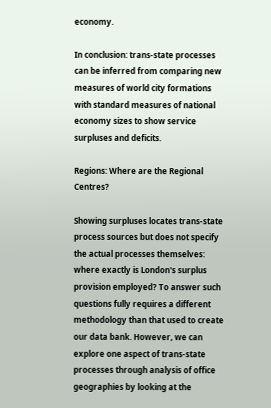economy.

In conclusion: trans-state processes can be inferred from comparing new measures of world city formations with standard measures of national economy sizes to show service surpluses and deficits.

Regions: Where are the Regional Centres?

Showing surpluses locates trans-state process sources but does not specify the actual processes themselves: where exactly is London's surplus provision employed? To answer such questions fully requires a different methodology than that used to create our data bank. However, we can explore one aspect of trans-state processes through analysis of office geographies by looking at the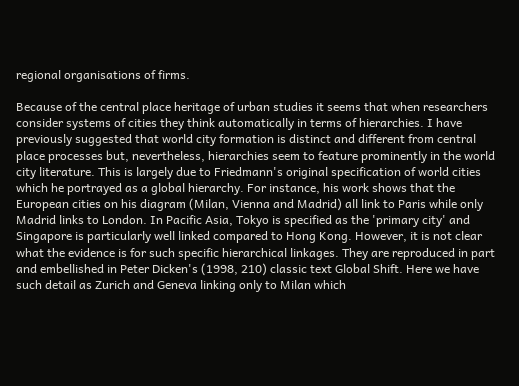regional organisations of firms.

Because of the central place heritage of urban studies it seems that when researchers consider systems of cities they think automatically in terms of hierarchies. I have previously suggested that world city formation is distinct and different from central place processes but, nevertheless, hierarchies seem to feature prominently in the world city literature. This is largely due to Friedmann's original specification of world cities which he portrayed as a global hierarchy. For instance, his work shows that the European cities on his diagram (Milan, Vienna and Madrid) all link to Paris while only Madrid links to London. In Pacific Asia, Tokyo is specified as the 'primary city' and Singapore is particularly well linked compared to Hong Kong. However, it is not clear what the evidence is for such specific hierarchical linkages. They are reproduced in part and embellished in Peter Dicken's (1998, 210) classic text Global Shift. Here we have such detail as Zurich and Geneva linking only to Milan which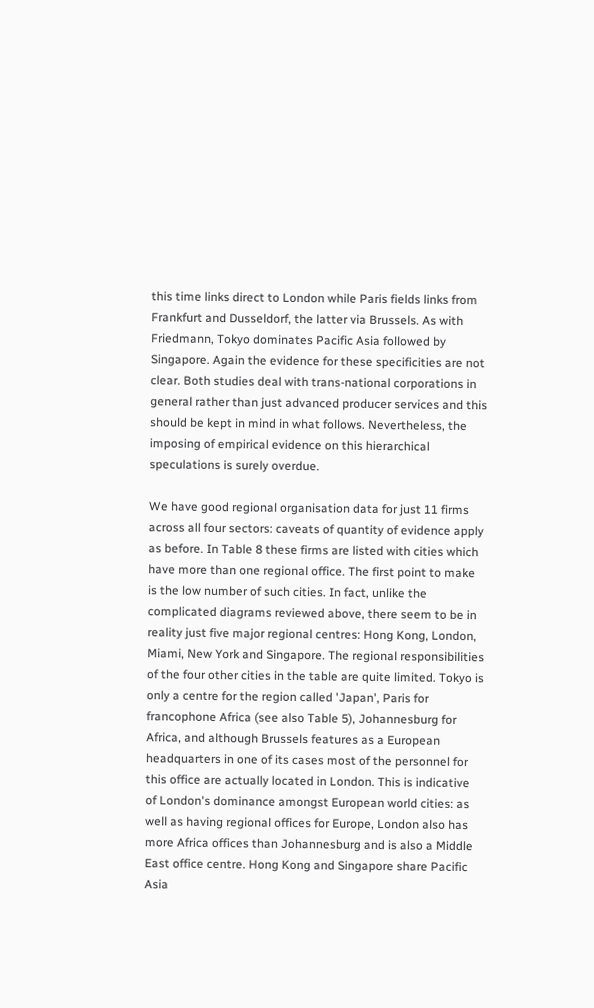this time links direct to London while Paris fields links from Frankfurt and Dusseldorf, the latter via Brussels. As with Friedmann, Tokyo dominates Pacific Asia followed by Singapore. Again the evidence for these specificities are not clear. Both studies deal with trans-national corporations in general rather than just advanced producer services and this should be kept in mind in what follows. Nevertheless, the imposing of empirical evidence on this hierarchical speculations is surely overdue.

We have good regional organisation data for just 11 firms across all four sectors: caveats of quantity of evidence apply as before. In Table 8 these firms are listed with cities which have more than one regional office. The first point to make is the low number of such cities. In fact, unlike the complicated diagrams reviewed above, there seem to be in reality just five major regional centres: Hong Kong, London, Miami, New York and Singapore. The regional responsibilities of the four other cities in the table are quite limited. Tokyo is only a centre for the region called 'Japan', Paris for francophone Africa (see also Table 5), Johannesburg for Africa, and although Brussels features as a European headquarters in one of its cases most of the personnel for this office are actually located in London. This is indicative of London's dominance amongst European world cities: as well as having regional offices for Europe, London also has more Africa offices than Johannesburg and is also a Middle East office centre. Hong Kong and Singapore share Pacific Asia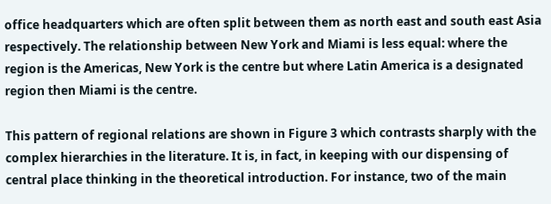office headquarters which are often split between them as north east and south east Asia respectively. The relationship between New York and Miami is less equal: where the region is the Americas, New York is the centre but where Latin America is a designated region then Miami is the centre.

This pattern of regional relations are shown in Figure 3 which contrasts sharply with the complex hierarchies in the literature. It is, in fact, in keeping with our dispensing of central place thinking in the theoretical introduction. For instance, two of the main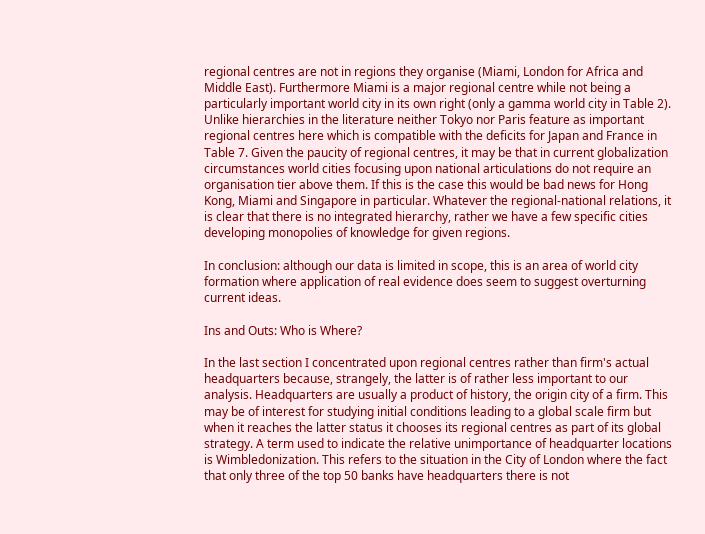regional centres are not in regions they organise (Miami, London for Africa and Middle East). Furthermore Miami is a major regional centre while not being a particularly important world city in its own right (only a gamma world city in Table 2). Unlike hierarchies in the literature neither Tokyo nor Paris feature as important regional centres here which is compatible with the deficits for Japan and France in Table 7. Given the paucity of regional centres, it may be that in current globalization circumstances world cities focusing upon national articulations do not require an organisation tier above them. If this is the case this would be bad news for Hong Kong, Miami and Singapore in particular. Whatever the regional-national relations, it is clear that there is no integrated hierarchy, rather we have a few specific cities developing monopolies of knowledge for given regions.

In conclusion: although our data is limited in scope, this is an area of world city formation where application of real evidence does seem to suggest overturning current ideas.

Ins and Outs: Who is Where?

In the last section I concentrated upon regional centres rather than firm's actual headquarters because, strangely, the latter is of rather less important to our analysis. Headquarters are usually a product of history, the origin city of a firm. This may be of interest for studying initial conditions leading to a global scale firm but when it reaches the latter status it chooses its regional centres as part of its global strategy. A term used to indicate the relative unimportance of headquarter locations is Wimbledonization. This refers to the situation in the City of London where the fact that only three of the top 50 banks have headquarters there is not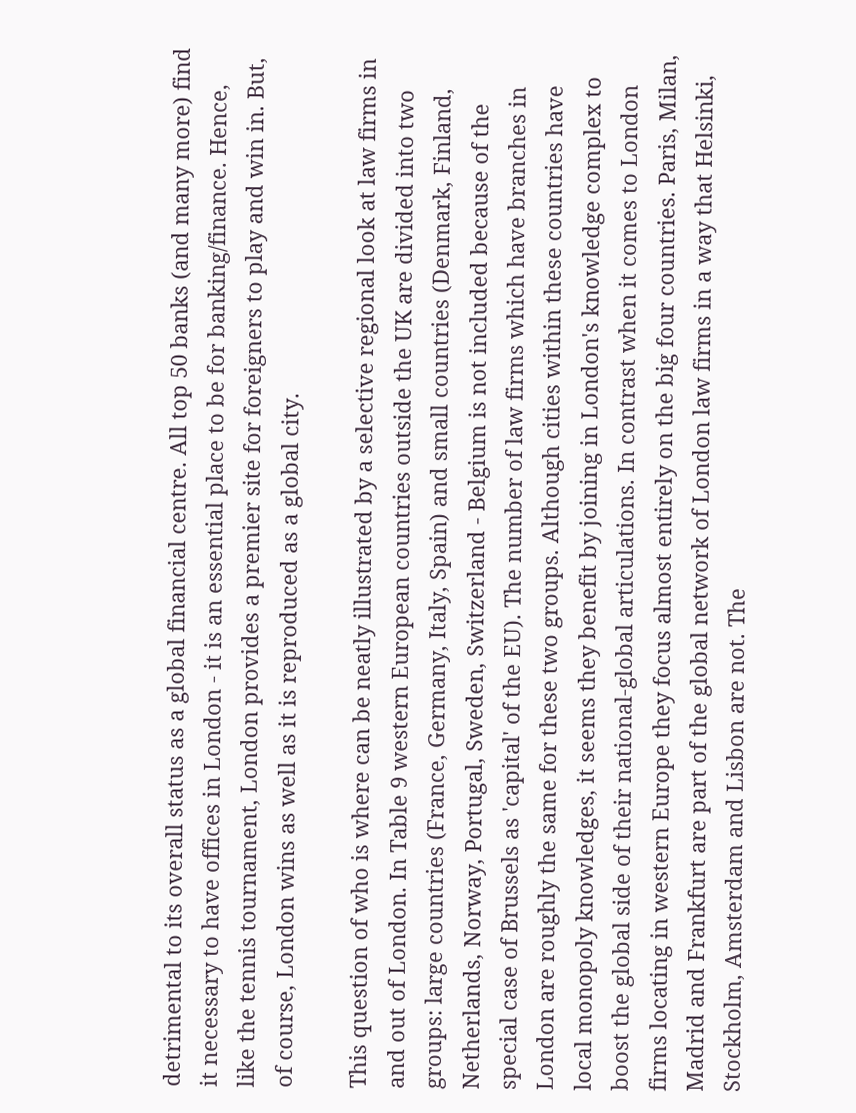detrimental to its overall status as a global financial centre. All top 50 banks (and many more) find it necessary to have offices in London - it is an essential place to be for banking/finance. Hence, like the tennis tournament, London provides a premier site for foreigners to play and win in. But, of course, London wins as well as it is reproduced as a global city.

This question of who is where can be neatly illustrated by a selective regional look at law firms in and out of London. In Table 9 western European countries outside the UK are divided into two groups: large countries (France, Germany, Italy, Spain) and small countries (Denmark, Finland, Netherlands, Norway, Portugal, Sweden, Switzerland - Belgium is not included because of the special case of Brussels as 'capital' of the EU). The number of law firms which have branches in London are roughly the same for these two groups. Although cities within these countries have local monopoly knowledges, it seems they benefit by joining in London's knowledge complex to boost the global side of their national-global articulations. In contrast when it comes to London firms locating in western Europe they focus almost entirely on the big four countries. Paris, Milan, Madrid and Frankfurt are part of the global network of London law firms in a way that Helsinki, Stockholm, Amsterdam and Lisbon are not. The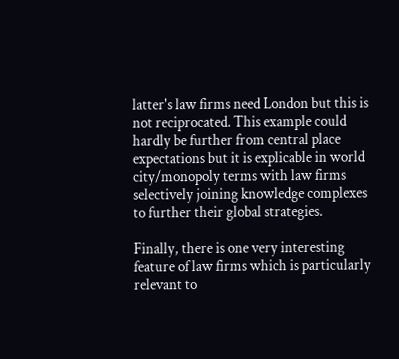latter's law firms need London but this is not reciprocated. This example could hardly be further from central place expectations but it is explicable in world city/monopoly terms with law firms selectively joining knowledge complexes to further their global strategies.

Finally, there is one very interesting feature of law firms which is particularly relevant to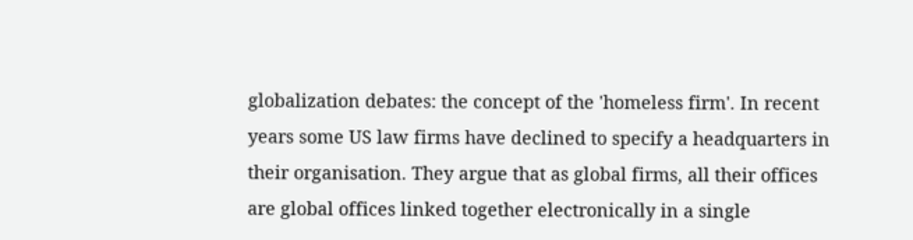globalization debates: the concept of the 'homeless firm'. In recent years some US law firms have declined to specify a headquarters in their organisation. They argue that as global firms, all their offices are global offices linked together electronically in a single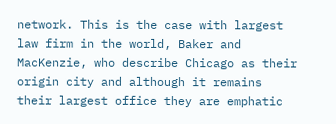network. This is the case with largest law firm in the world, Baker and MacKenzie, who describe Chicago as their origin city and although it remains their largest office they are emphatic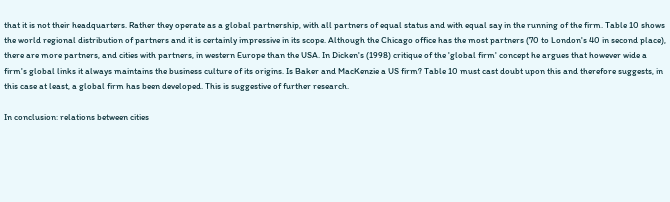that it is not their headquarters. Rather they operate as a global partnership, with all partners of equal status and with equal say in the running of the firm. Table 10 shows the world regional distribution of partners and it is certainly impressive in its scope. Although the Chicago office has the most partners (70 to London's 40 in second place), there are more partners, and cities with partners, in western Europe than the USA. In Dicken's (1998) critique of the 'global firm' concept he argues that however wide a firm's global links it always maintains the business culture of its origins. Is Baker and MacKenzie a US firm? Table 10 must cast doubt upon this and therefore suggests, in this case at least, a global firm has been developed. This is suggestive of further research.

In conclusion: relations between cities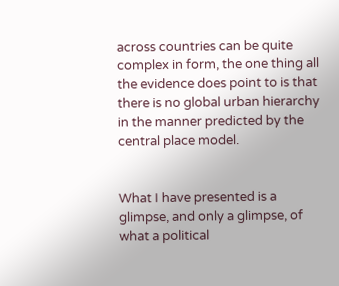across countries can be quite complex in form, the one thing all the evidence does point to is that there is no global urban hierarchy in the manner predicted by the central place model.


What I have presented is a glimpse, and only a glimpse, of what a political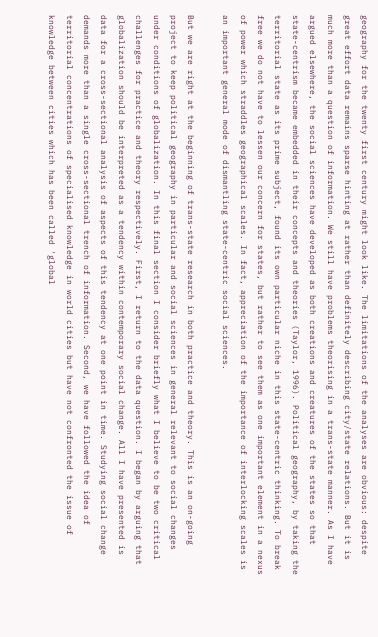geography for the twenty first century might look like. The limitations of the analyses are obvious: despite great effort data remains sparse hinting at rather than definitely describing city/state relations. But it is much more than a question of information. We still have problems theorising in a trans-state manner. As I have argued elsewhere, the social sciences have developed as both creations and creatures of the states so that state-centrism became embedded in their concepts and theories (Taylor, 1996). Political geography, by taking the territorial state as its prime subject, found its own particular niche in this state-centric thinking. To break free we do not have to lessen our concern for states, but rather to see them as one important element in a nexus of power which straddles geographical scales. In fact, appreciation of the importance of interlocking scales is an important general mode of dismantling state-centric social sciences.

But we are right at the beginning of trans-state research in both practice and theory. This is an on-going project to keep political geography in particular and social sciences in general relevant to social changes under conditions of globalization. In this final section I consider briefly what I believe to be two critical challenges for practice and theory respectively. First, I return to the data question. I began by arguing that globalization should be interpreted as a tendency within contemporary social change. All I have presented is data for a cross-sectional analysis of aspects of this tendency at one point in time. Studying social change demands more than a single cross-sectional trench of information. Second, we have followed the idea of territorial concentrations of specialised knowledge in world cities but have not confronted the issue of knowledge between cities which has been called 'global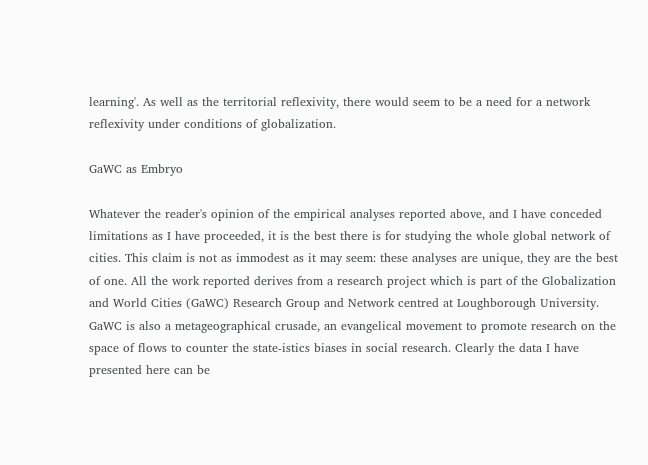learning'. As well as the territorial reflexivity, there would seem to be a need for a network reflexivity under conditions of globalization.

GaWC as Embryo

Whatever the reader's opinion of the empirical analyses reported above, and I have conceded limitations as I have proceeded, it is the best there is for studying the whole global network of cities. This claim is not as immodest as it may seem: these analyses are unique, they are the best of one. All the work reported derives from a research project which is part of the Globalization and World Cities (GaWC) Research Group and Network centred at Loughborough University. GaWC is also a metageographical crusade, an evangelical movement to promote research on the space of flows to counter the state-istics biases in social research. Clearly the data I have presented here can be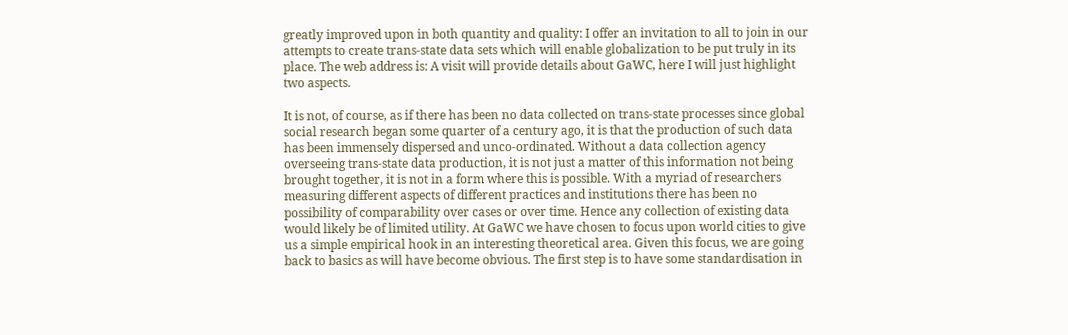greatly improved upon in both quantity and quality: I offer an invitation to all to join in our attempts to create trans-state data sets which will enable globalization to be put truly in its place. The web address is: A visit will provide details about GaWC, here I will just highlight two aspects.

It is not, of course, as if there has been no data collected on trans-state processes since global social research began some quarter of a century ago, it is that the production of such data has been immensely dispersed and unco-ordinated. Without a data collection agency overseeing trans-state data production, it is not just a matter of this information not being brought together, it is not in a form where this is possible. With a myriad of researchers measuring different aspects of different practices and institutions there has been no possibility of comparability over cases or over time. Hence any collection of existing data would likely be of limited utility. At GaWC we have chosen to focus upon world cities to give us a simple empirical hook in an interesting theoretical area. Given this focus, we are going back to basics as will have become obvious. The first step is to have some standardisation in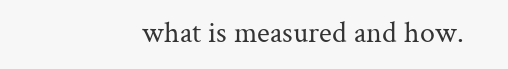what is measured and how.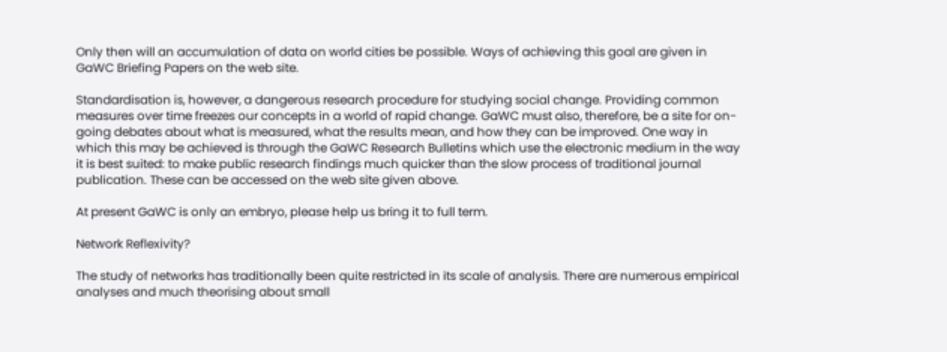Only then will an accumulation of data on world cities be possible. Ways of achieving this goal are given in GaWC Briefing Papers on the web site.

Standardisation is, however, a dangerous research procedure for studying social change. Providing common measures over time freezes our concepts in a world of rapid change. GaWC must also, therefore, be a site for on-going debates about what is measured, what the results mean, and how they can be improved. One way in which this may be achieved is through the GaWC Research Bulletins which use the electronic medium in the way it is best suited: to make public research findings much quicker than the slow process of traditional journal publication. These can be accessed on the web site given above.

At present GaWC is only an embryo, please help us bring it to full term.

Network Reflexivity?

The study of networks has traditionally been quite restricted in its scale of analysis. There are numerous empirical analyses and much theorising about small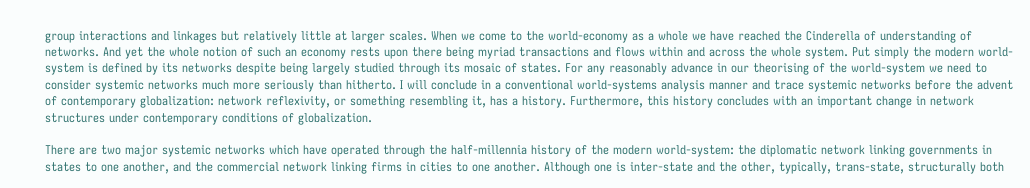group interactions and linkages but relatively little at larger scales. When we come to the world-economy as a whole we have reached the Cinderella of understanding of networks. And yet the whole notion of such an economy rests upon there being myriad transactions and flows within and across the whole system. Put simply the modern world-system is defined by its networks despite being largely studied through its mosaic of states. For any reasonably advance in our theorising of the world-system we need to consider systemic networks much more seriously than hitherto. I will conclude in a conventional world-systems analysis manner and trace systemic networks before the advent of contemporary globalization: network reflexivity, or something resembling it, has a history. Furthermore, this history concludes with an important change in network structures under contemporary conditions of globalization.

There are two major systemic networks which have operated through the half-millennia history of the modern world-system: the diplomatic network linking governments in states to one another, and the commercial network linking firms in cities to one another. Although one is inter-state and the other, typically, trans-state, structurally both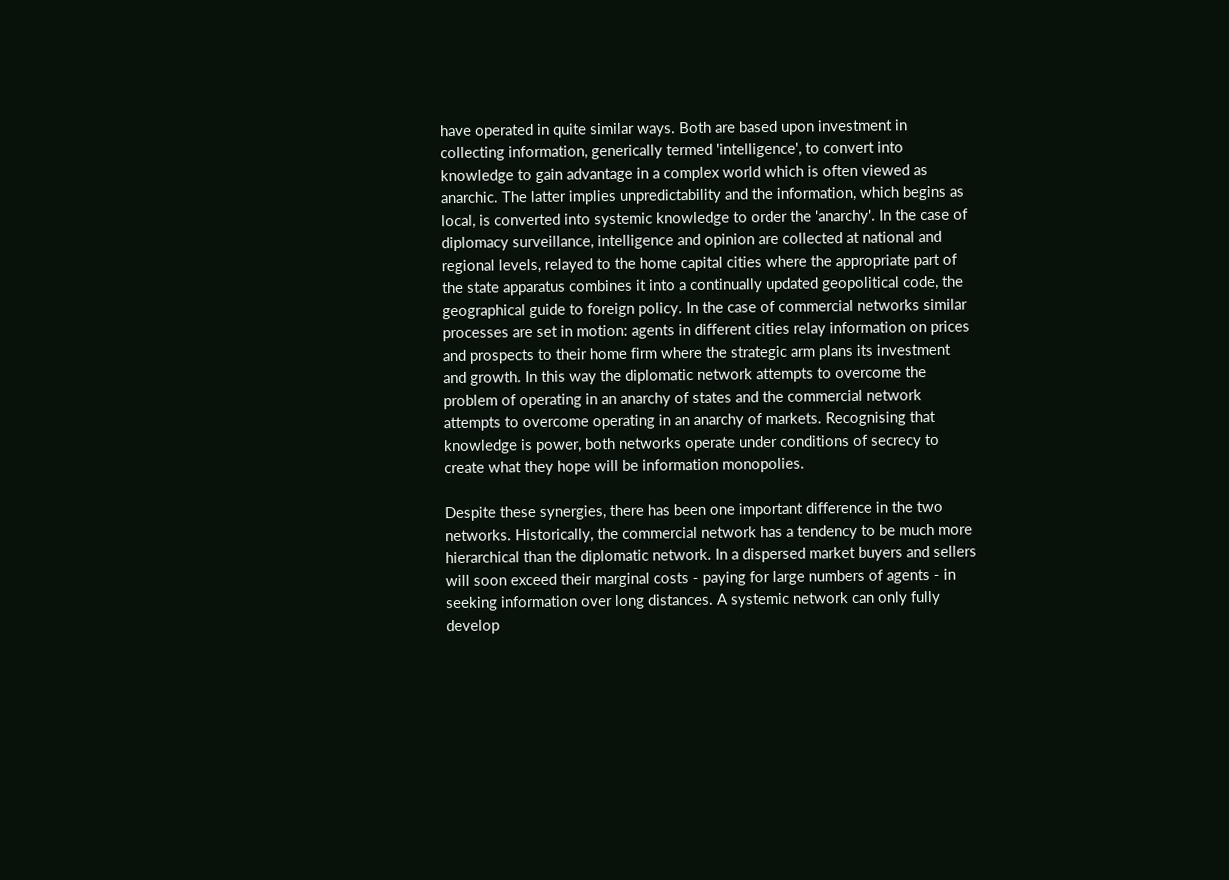have operated in quite similar ways. Both are based upon investment in collecting information, generically termed 'intelligence', to convert into knowledge to gain advantage in a complex world which is often viewed as anarchic. The latter implies unpredictability and the information, which begins as local, is converted into systemic knowledge to order the 'anarchy'. In the case of diplomacy surveillance, intelligence and opinion are collected at national and regional levels, relayed to the home capital cities where the appropriate part of the state apparatus combines it into a continually updated geopolitical code, the geographical guide to foreign policy. In the case of commercial networks similar processes are set in motion: agents in different cities relay information on prices and prospects to their home firm where the strategic arm plans its investment and growth. In this way the diplomatic network attempts to overcome the problem of operating in an anarchy of states and the commercial network attempts to overcome operating in an anarchy of markets. Recognising that knowledge is power, both networks operate under conditions of secrecy to create what they hope will be information monopolies.

Despite these synergies, there has been one important difference in the two networks. Historically, the commercial network has a tendency to be much more hierarchical than the diplomatic network. In a dispersed market buyers and sellers will soon exceed their marginal costs - paying for large numbers of agents - in seeking information over long distances. A systemic network can only fully develop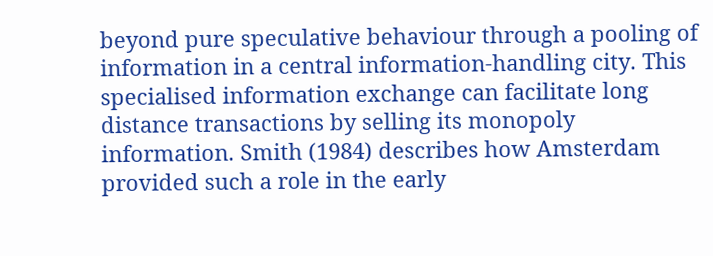beyond pure speculative behaviour through a pooling of information in a central information-handling city. This specialised information exchange can facilitate long distance transactions by selling its monopoly information. Smith (1984) describes how Amsterdam provided such a role in the early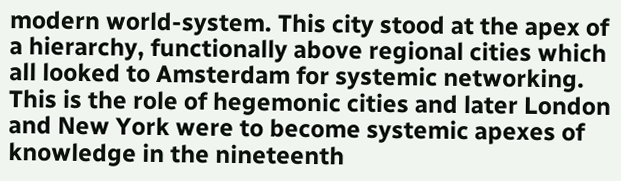modern world-system. This city stood at the apex of a hierarchy, functionally above regional cities which all looked to Amsterdam for systemic networking. This is the role of hegemonic cities and later London and New York were to become systemic apexes of knowledge in the nineteenth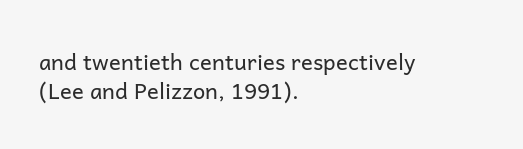and twentieth centuries respectively (Lee and Pelizzon, 1991).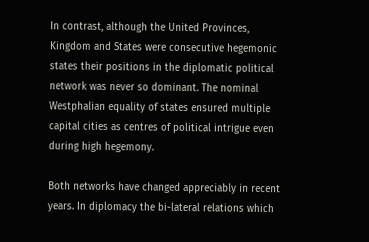In contrast, although the United Provinces, Kingdom and States were consecutive hegemonic states their positions in the diplomatic political network was never so dominant. The nominal Westphalian equality of states ensured multiple capital cities as centres of political intrigue even during high hegemony.

Both networks have changed appreciably in recent years. In diplomacy the bi-lateral relations which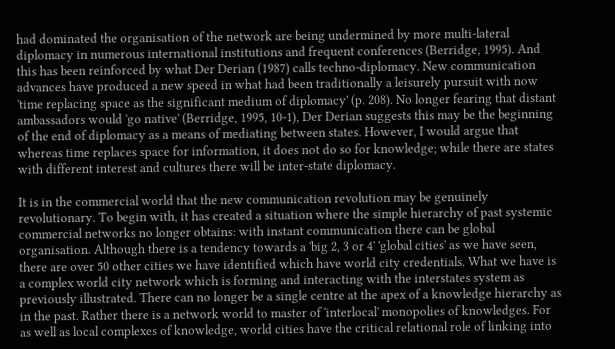had dominated the organisation of the network are being undermined by more multi-lateral diplomacy in numerous international institutions and frequent conferences (Berridge, 1995). And this has been reinforced by what Der Derian (1987) calls techno-diplomacy. New communication advances have produced a new speed in what had been traditionally a leisurely pursuit with now 'time replacing space as the significant medium of diplomacy' (p. 208). No longer fearing that distant ambassadors would 'go native' (Berridge, 1995, 10-1), Der Derian suggests this may be the beginning of the end of diplomacy as a means of mediating between states. However, I would argue that whereas time replaces space for information, it does not do so for knowledge; while there are states with different interest and cultures there will be inter-state diplomacy.

It is in the commercial world that the new communication revolution may be genuinely revolutionary. To begin with, it has created a situation where the simple hierarchy of past systemic commercial networks no longer obtains: with instant communication there can be global organisation. Although there is a tendency towards a 'big 2, 3 or 4' 'global cities' as we have seen, there are over 50 other cities we have identified which have world city credentials. What we have is a complex world city network which is forming and interacting with the interstates system as previously illustrated. There can no longer be a single centre at the apex of a knowledge hierarchy as in the past. Rather there is a network world to master of 'interlocal' monopolies of knowledges. For as well as local complexes of knowledge, world cities have the critical relational role of linking into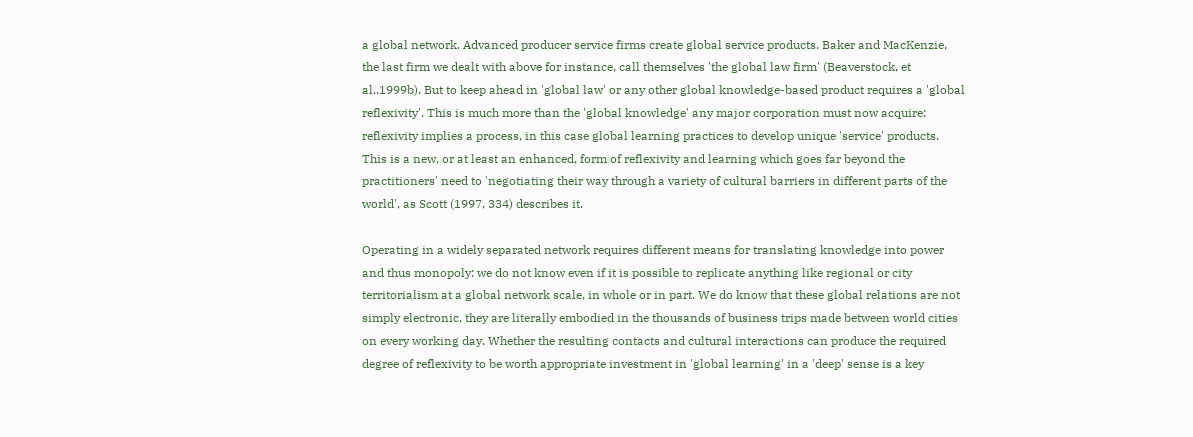a global network. Advanced producer service firms create global service products. Baker and MacKenzie, the last firm we dealt with above for instance, call themselves 'the global law firm' (Beaverstock, et al.,1999b). But to keep ahead in 'global law' or any other global knowledge-based product requires a 'global reflexivity'. This is much more than the 'global knowledge' any major corporation must now acquire: reflexivity implies a process, in this case global learning practices to develop unique 'service' products. This is a new, or at least an enhanced, form of reflexivity and learning which goes far beyond the practitioners' need to 'negotiating their way through a variety of cultural barriers in different parts of the world', as Scott (1997, 334) describes it.

Operating in a widely separated network requires different means for translating knowledge into power and thus monopoly: we do not know even if it is possible to replicate anything like regional or city territorialism at a global network scale, in whole or in part. We do know that these global relations are not simply electronic, they are literally embodied in the thousands of business trips made between world cities on every working day. Whether the resulting contacts and cultural interactions can produce the required degree of reflexivity to be worth appropriate investment in 'global learning' in a 'deep' sense is a key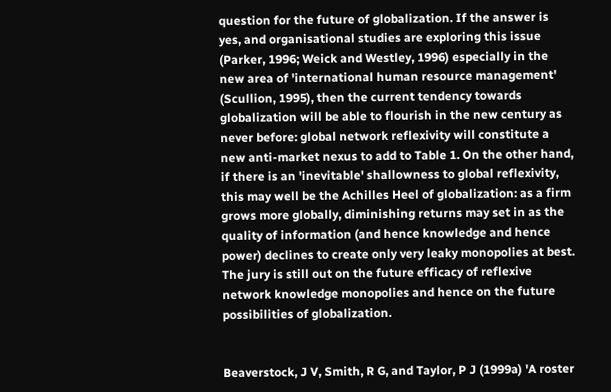question for the future of globalization. If the answer is yes, and organisational studies are exploring this issue (Parker, 1996; Weick and Westley, 1996) especially in the new area of 'international human resource management' (Scullion, 1995), then the current tendency towards globalization will be able to flourish in the new century as never before: global network reflexivity will constitute a new anti-market nexus to add to Table 1. On the other hand, if there is an 'inevitable' shallowness to global reflexivity, this may well be the Achilles Heel of globalization: as a firm grows more globally, diminishing returns may set in as the quality of information (and hence knowledge and hence power) declines to create only very leaky monopolies at best. The jury is still out on the future efficacy of reflexive network knowledge monopolies and hence on the future possibilities of globalization.


Beaverstock, J V, Smith, R G, and Taylor, P J (1999a) 'A roster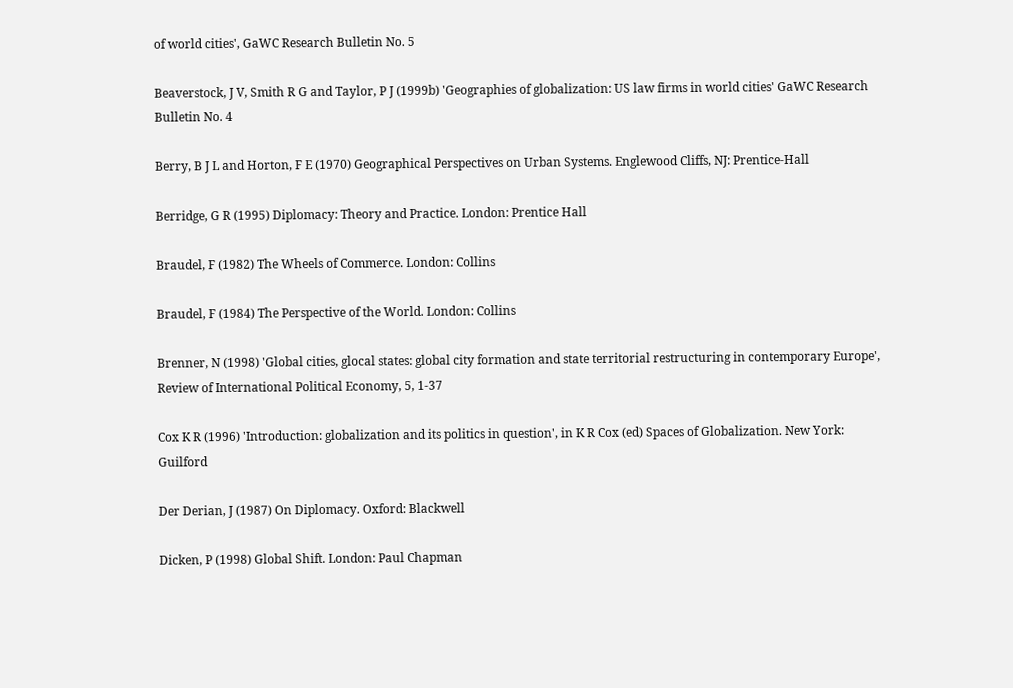of world cities', GaWC Research Bulletin No. 5

Beaverstock, J V, Smith R G and Taylor, P J (1999b) 'Geographies of globalization: US law firms in world cities' GaWC Research Bulletin No. 4

Berry, B J L and Horton, F E (1970) Geographical Perspectives on Urban Systems. Englewood Cliffs, NJ: Prentice-Hall

Berridge, G R (1995) Diplomacy: Theory and Practice. London: Prentice Hall

Braudel, F (1982) The Wheels of Commerce. London: Collins

Braudel, F (1984) The Perspective of the World. London: Collins

Brenner, N (1998) 'Global cities, glocal states: global city formation and state territorial restructuring in contemporary Europe', Review of International Political Economy, 5, 1-37

Cox K R (1996) 'Introduction: globalization and its politics in question', in K R Cox (ed) Spaces of Globalization. New York: Guilford

Der Derian, J (1987) On Diplomacy. Oxford: Blackwell

Dicken, P (1998) Global Shift. London: Paul Chapman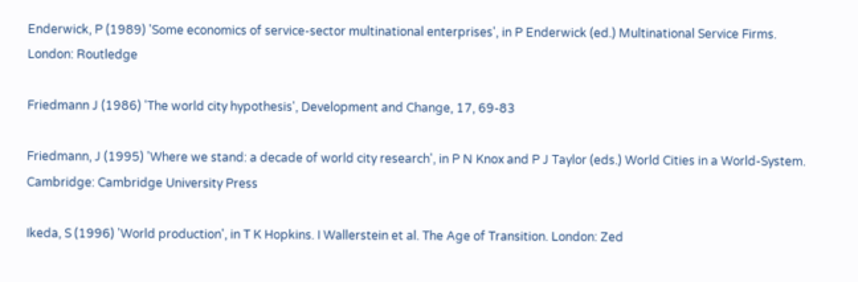Enderwick, P (1989) 'Some economics of service-sector multinational enterprises', in P Enderwick (ed.) Multinational Service Firms. London: Routledge

Friedmann J (1986) 'The world city hypothesis', Development and Change, 17, 69-83

Friedmann, J (1995) 'Where we stand: a decade of world city research', in P N Knox and P J Taylor (eds.) World Cities in a World-System. Cambridge: Cambridge University Press

Ikeda, S (1996) 'World production', in T K Hopkins. I Wallerstein et al. The Age of Transition. London: Zed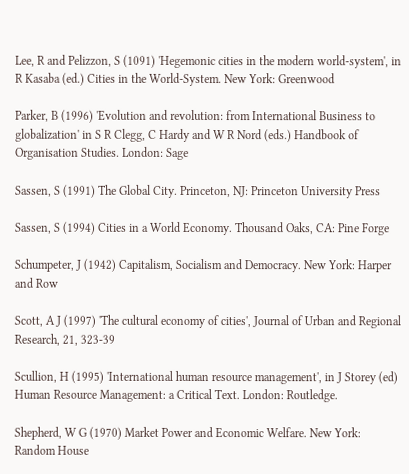Lee, R and Pelizzon, S (1091) 'Hegemonic cities in the modern world-system', in R Kasaba (ed.) Cities in the World-System. New York: Greenwood

Parker, B (1996) 'Evolution and revolution: from International Business to globalization' in S R Clegg, C Hardy and W R Nord (eds.) Handbook of Organisation Studies. London: Sage

Sassen, S (1991) The Global City. Princeton, NJ: Princeton University Press

Sassen, S (1994) Cities in a World Economy. Thousand Oaks, CA: Pine Forge

Schumpeter, J (1942) Capitalism, Socialism and Democracy. New York: Harper and Row

Scott, A J (1997) 'The cultural economy of cities', Journal of Urban and Regional Research, 21, 323-39

Scullion, H (1995) 'International human resource management', in J Storey (ed) Human Resource Management: a Critical Text. London: Routledge.

Shepherd, W G (1970) Market Power and Economic Welfare. New York: Random House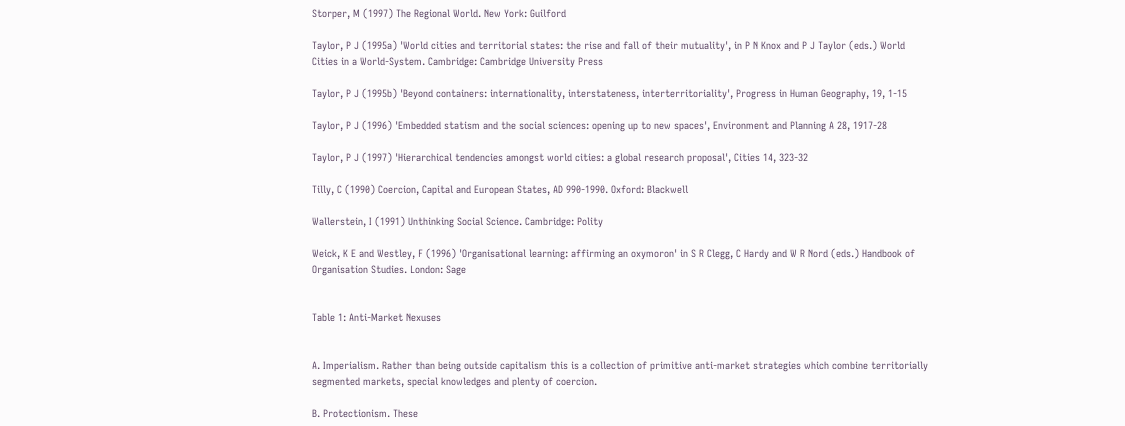Storper, M (1997) The Regional World. New York: Guilford

Taylor, P J (1995a) 'World cities and territorial states: the rise and fall of their mutuality', in P N Knox and P J Taylor (eds.) World Cities in a World-System. Cambridge: Cambridge University Press

Taylor, P J (1995b) 'Beyond containers: internationality, interstateness, interterritoriality', Progress in Human Geography, 19, 1-15

Taylor, P J (1996) 'Embedded statism and the social sciences: opening up to new spaces', Environment and Planning A 28, 1917-28

Taylor, P J (1997) 'Hierarchical tendencies amongst world cities: a global research proposal', Cities 14, 323-32

Tilly, C (1990) Coercion, Capital and European States, AD 990-1990. Oxford: Blackwell

Wallerstein, I (1991) Unthinking Social Science. Cambridge: Polity

Weick, K E and Westley, F (1996) 'Organisational learning: affirming an oxymoron' in S R Clegg, C Hardy and W R Nord (eds.) Handbook of Organisation Studies. London: Sage


Table 1: Anti-Market Nexuses


A. Imperialism. Rather than being outside capitalism this is a collection of primitive anti-market strategies which combine territorially segmented markets, special knowledges and plenty of coercion.

B. Protectionism. These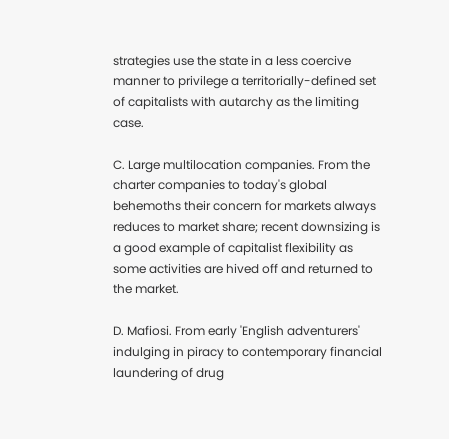strategies use the state in a less coercive manner to privilege a territorially-defined set of capitalists with autarchy as the limiting case.

C. Large multilocation companies. From the charter companies to today's global behemoths their concern for markets always reduces to market share; recent downsizing is a good example of capitalist flexibility as some activities are hived off and returned to the market.

D. Mafiosi. From early 'English adventurers' indulging in piracy to contemporary financial laundering of drug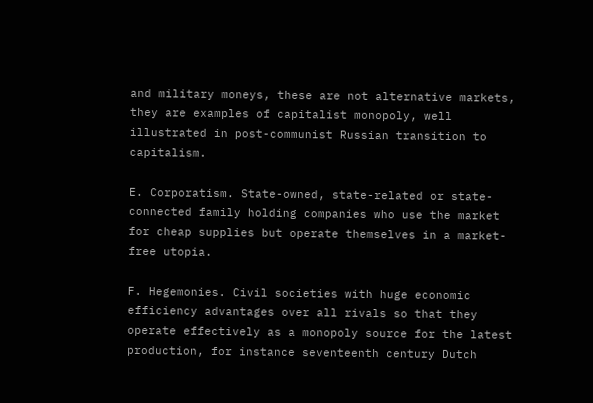and military moneys, these are not alternative markets, they are examples of capitalist monopoly, well illustrated in post-communist Russian transition to capitalism.

E. Corporatism. State-owned, state-related or state-connected family holding companies who use the market for cheap supplies but operate themselves in a market-free utopia.

F. Hegemonies. Civil societies with huge economic efficiency advantages over all rivals so that they operate effectively as a monopoly source for the latest production, for instance seventeenth century Dutch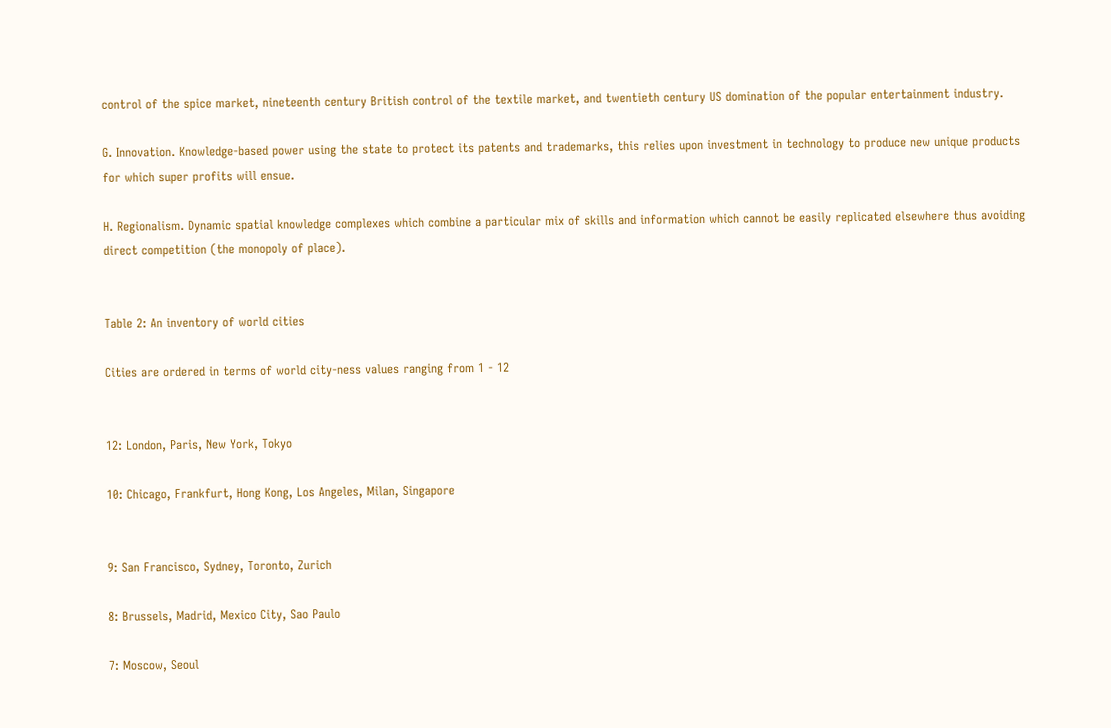control of the spice market, nineteenth century British control of the textile market, and twentieth century US domination of the popular entertainment industry.

G. Innovation. Knowledge-based power using the state to protect its patents and trademarks, this relies upon investment in technology to produce new unique products for which super profits will ensue.

H. Regionalism. Dynamic spatial knowledge complexes which combine a particular mix of skills and information which cannot be easily replicated elsewhere thus avoiding direct competition (the monopoly of place).


Table 2: An inventory of world cities

Cities are ordered in terms of world city-ness values ranging from 1 - 12


12: London, Paris, New York, Tokyo

10: Chicago, Frankfurt, Hong Kong, Los Angeles, Milan, Singapore


9: San Francisco, Sydney, Toronto, Zurich

8: Brussels, Madrid, Mexico City, Sao Paulo

7: Moscow, Seoul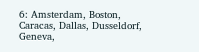6: Amsterdam, Boston, Caracas, Dallas, Dusseldorf, Geneva,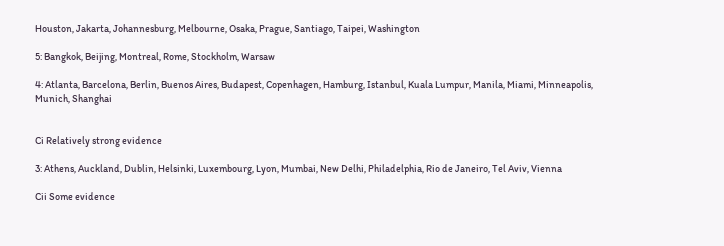Houston, Jakarta, Johannesburg, Melbourne, Osaka, Prague, Santiago, Taipei, Washington

5: Bangkok, Beijing, Montreal, Rome, Stockholm, Warsaw

4: Atlanta, Barcelona, Berlin, Buenos Aires, Budapest, Copenhagen, Hamburg, Istanbul, Kuala Lumpur, Manila, Miami, Minneapolis, Munich, Shanghai


Ci Relatively strong evidence

3: Athens, Auckland, Dublin, Helsinki, Luxembourg, Lyon, Mumbai, New Delhi, Philadelphia, Rio de Janeiro, Tel Aviv, Vienna

Cii Some evidence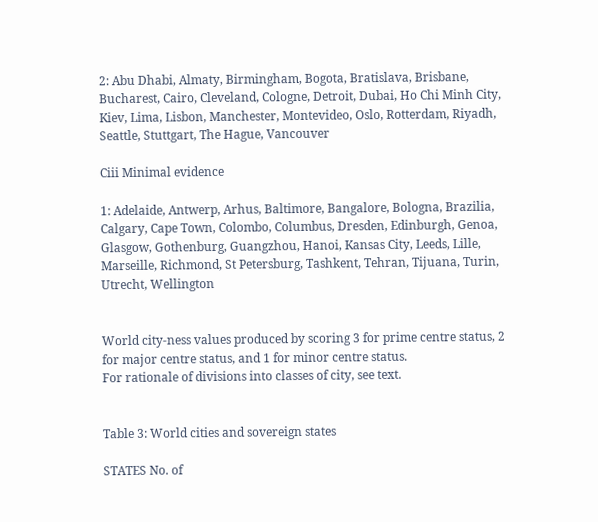2: Abu Dhabi, Almaty, Birmingham, Bogota, Bratislava, Brisbane, Bucharest, Cairo, Cleveland, Cologne, Detroit, Dubai, Ho Chi Minh City, Kiev, Lima, Lisbon, Manchester, Montevideo, Oslo, Rotterdam, Riyadh, Seattle, Stuttgart, The Hague, Vancouver

Ciii Minimal evidence

1: Adelaide, Antwerp, Arhus, Baltimore, Bangalore, Bologna, Brazilia, Calgary, Cape Town, Colombo, Columbus, Dresden, Edinburgh, Genoa, Glasgow, Gothenburg, Guangzhou, Hanoi, Kansas City, Leeds, Lille, Marseille, Richmond, St Petersburg, Tashkent, Tehran, Tijuana, Turin, Utrecht, Wellington


World city-ness values produced by scoring 3 for prime centre status, 2 for major centre status, and 1 for minor centre status.
For rationale of divisions into classes of city, see text.


Table 3: World cities and sovereign states

STATES No. of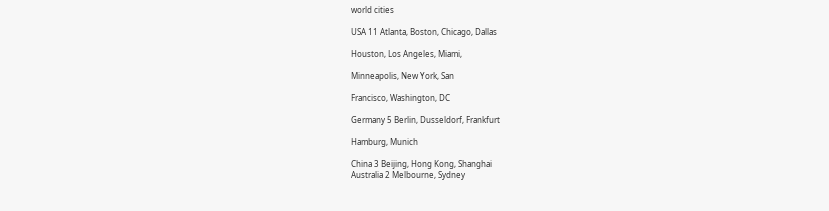world cities

USA 11 Atlanta, Boston, Chicago, Dallas

Houston, Los Angeles, Miami,

Minneapolis, New York, San

Francisco, Washington, DC

Germany 5 Berlin, Dusseldorf, Frankfurt

Hamburg, Munich

China 3 Beijing, Hong Kong, Shanghai
Australia 2 Melbourne, Sydney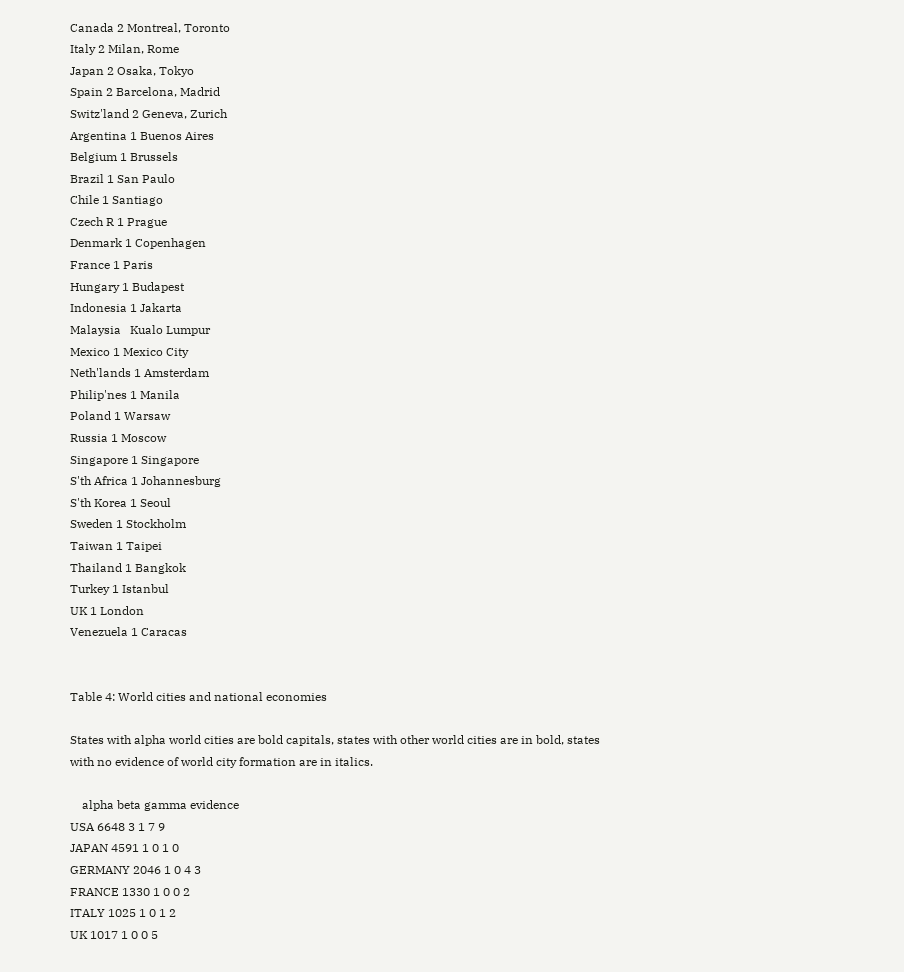Canada 2 Montreal, Toronto
Italy 2 Milan, Rome
Japan 2 Osaka, Tokyo
Spain 2 Barcelona, Madrid
Switz'land 2 Geneva, Zurich
Argentina 1 Buenos Aires
Belgium 1 Brussels
Brazil 1 San Paulo
Chile 1 Santiago
Czech R 1 Prague
Denmark 1 Copenhagen
France 1 Paris
Hungary 1 Budapest
Indonesia 1 Jakarta
Malaysia   Kualo Lumpur
Mexico 1 Mexico City
Neth'lands 1 Amsterdam
Philip'nes 1 Manila
Poland 1 Warsaw
Russia 1 Moscow
Singapore 1 Singapore
S'th Africa 1 Johannesburg
S'th Korea 1 Seoul
Sweden 1 Stockholm
Taiwan 1 Taipei
Thailand 1 Bangkok
Turkey 1 Istanbul
UK 1 London
Venezuela 1 Caracas


Table 4: World cities and national economies

States with alpha world cities are bold capitals, states with other world cities are in bold, states with no evidence of world city formation are in italics.

    alpha beta gamma evidence
USA 6648 3 1 7 9
JAPAN 4591 1 0 1 0
GERMANY 2046 1 0 4 3
FRANCE 1330 1 0 0 2
ITALY 1025 1 0 1 2
UK 1017 1 0 0 5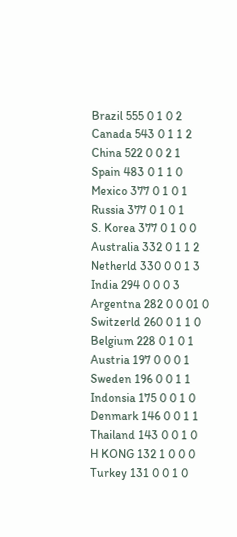Brazil 555 0 1 0 2
Canada 543 0 1 1 2
China 522 0 0 2 1
Spain 483 0 1 1 0
Mexico 377 0 1 0 1
Russia 377 0 1 0 1
S. Korea 377 0 1 0 0
Australia 332 0 1 1 2
Netherld 330 0 0 1 3
India 294 0 0 0 3
Argentna 282 0 0 01 0
Switzerld 260 0 1 1 0
Belgium 228 0 1 0 1
Austria 197 0 0 0 1
Sweden 196 0 0 1 1
Indonsia 175 0 0 1 0
Denmark 146 0 0 1 1
Thailand 143 0 0 1 0
H KONG 132 1 0 0 0
Turkey 131 0 0 1 0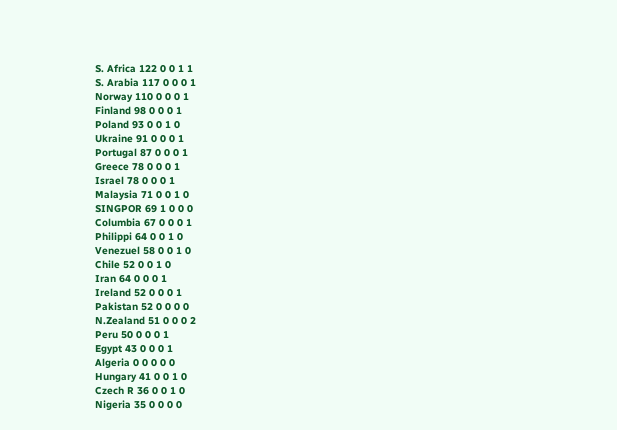S. Africa 122 0 0 1 1
S. Arabia 117 0 0 0 1
Norway 110 0 0 0 1
Finland 98 0 0 0 1
Poland 93 0 0 1 0
Ukraine 91 0 0 0 1
Portugal 87 0 0 0 1
Greece 78 0 0 0 1
Israel 78 0 0 0 1
Malaysia 71 0 0 1 0
SINGPOR 69 1 0 0 0
Columbia 67 0 0 0 1
Philippi 64 0 0 1 0
Venezuel 58 0 0 1 0
Chile 52 0 0 1 0
Iran 64 0 0 0 1
Ireland 52 0 0 0 1
Pakistan 52 0 0 0 0
N.Zealand 51 0 0 0 2
Peru 50 0 0 0 1
Egypt 43 0 0 0 1
Algeria 0 0 0 0 0
Hungary 41 0 0 1 0
Czech R 36 0 0 1 0
Nigeria 35 0 0 0 0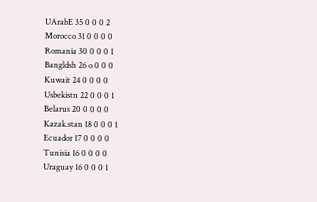UArabE 35 0 0 0 2
Morocco 31 0 0 0 0
Romania 30 0 0 0 1
Bangldsh 26 o 0 0 0
Kuwait 24 0 0 0 0
Usbekistn 22 0 0 0 1
Belarus 20 0 0 0 0
Kazak.stan 18 0 0 0 1
Ecuador 17 0 0 0 0
Tunisia 16 0 0 0 0
Uraguay 16 0 0 0 1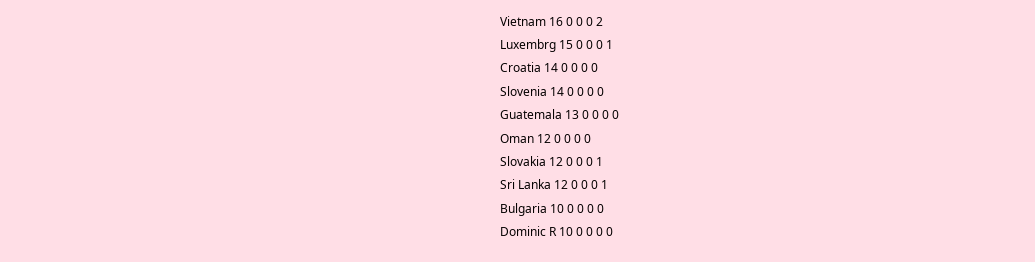Vietnam 16 0 0 0 2
Luxembrg 15 0 0 0 1
Croatia 14 0 0 0 0
Slovenia 14 0 0 0 0
Guatemala 13 0 0 0 0
Oman 12 0 0 0 0
Slovakia 12 0 0 0 1
Sri Lanka 12 0 0 0 1
Bulgaria 10 0 0 0 0
Dominic R 10 0 0 0 0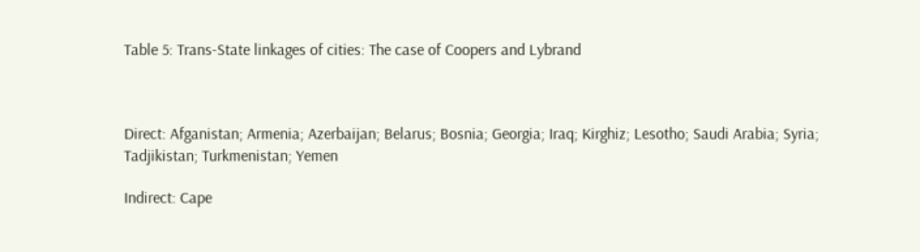Table 5: Trans-State linkages of cities: The case of Coopers and Lybrand



Direct: Afganistan; Armenia; Azerbaijan; Belarus; Bosnia; Georgia; Iraq; Kirghiz; Lesotho; Saudi Arabia; Syria; Tadjikistan; Turkmenistan; Yemen

Indirect: Cape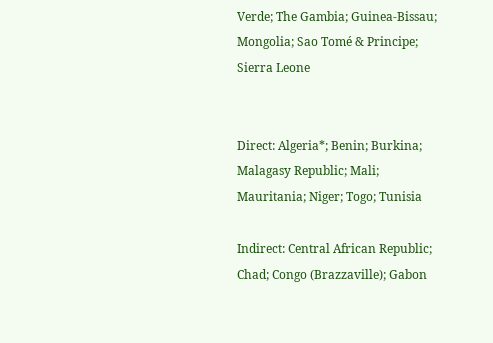Verde; The Gambia; Guinea-Bissau; Mongolia; Sao Tomé & Principe; Sierra Leone


Direct: Algeria*; Benin; Burkina; Malagasy Republic; Mali; Mauritania; Niger; Togo; Tunisia

Indirect: Central African Republic; Chad; Congo (Brazzaville); Gabon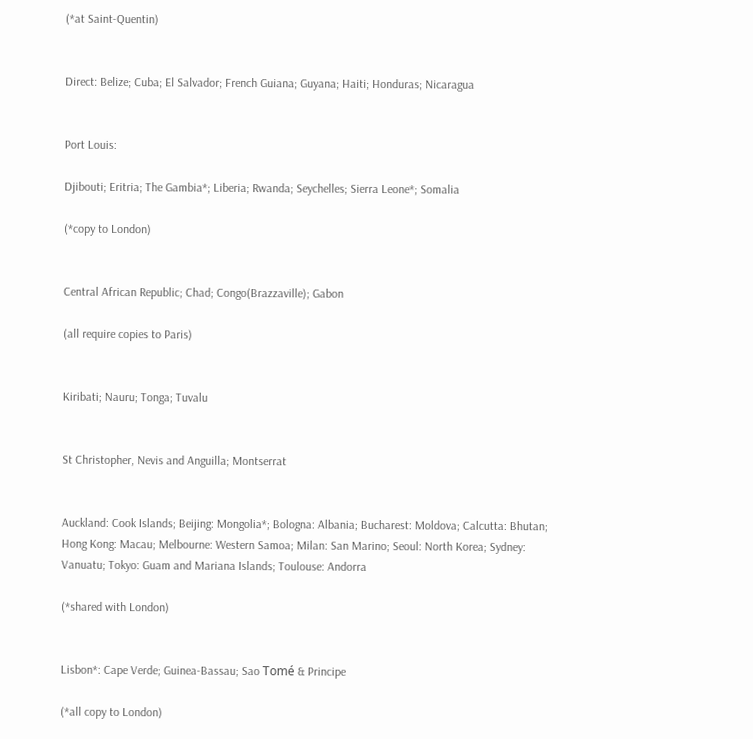(*at Saint-Quentin)


Direct: Belize; Cuba; El Salvador; French Guiana; Guyana; Haiti; Honduras; Nicaragua


Port Louis:

Djibouti; Eritria; The Gambia*; Liberia; Rwanda; Seychelles; Sierra Leone*; Somalia

(*copy to London)


Central African Republic; Chad; Congo(Brazzaville); Gabon

(all require copies to Paris)


Kiribati; Nauru; Tonga; Tuvalu


St Christopher, Nevis and Anguilla; Montserrat


Auckland: Cook Islands; Beijing: Mongolia*; Bologna: Albania; Bucharest: Moldova; Calcutta: Bhutan; Hong Kong: Macau; Melbourne: Western Samoa; Milan: San Marino; Seoul: North Korea; Sydney: Vanuatu; Tokyo: Guam and Mariana Islands; Toulouse: Andorra

(*shared with London)


Lisbon*: Cape Verde; Guinea-Bassau; Sao Tomé & Principe

(*all copy to London)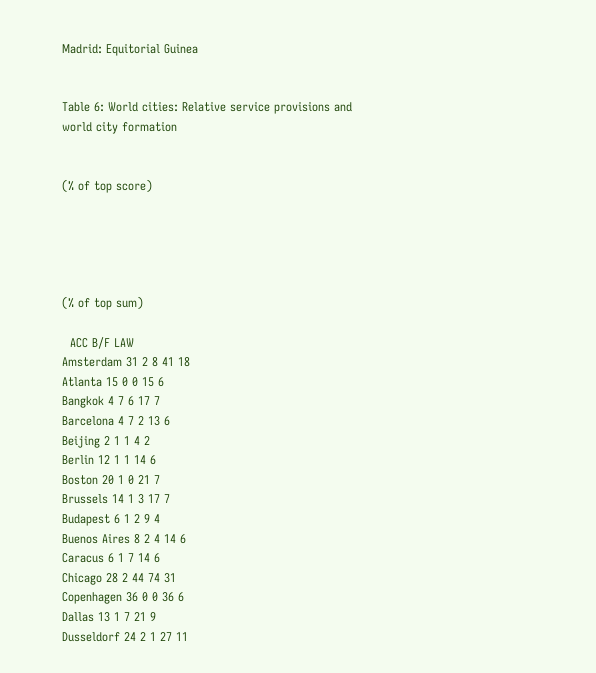Madrid: Equitorial Guinea


Table 6: World cities: Relative service provisions and world city formation


(% of top score)





(% of top sum)

  ACC B/F LAW
Amsterdam 31 2 8 41 18
Atlanta 15 0 0 15 6
Bangkok 4 7 6 17 7
Barcelona 4 7 2 13 6
Beijing 2 1 1 4 2
Berlin 12 1 1 14 6
Boston 20 1 0 21 7
Brussels 14 1 3 17 7
Budapest 6 1 2 9 4
Buenos Aires 8 2 4 14 6
Caracus 6 1 7 14 6
Chicago 28 2 44 74 31
Copenhagen 36 0 0 36 6
Dallas 13 1 7 21 9
Dusseldorf 24 2 1 27 11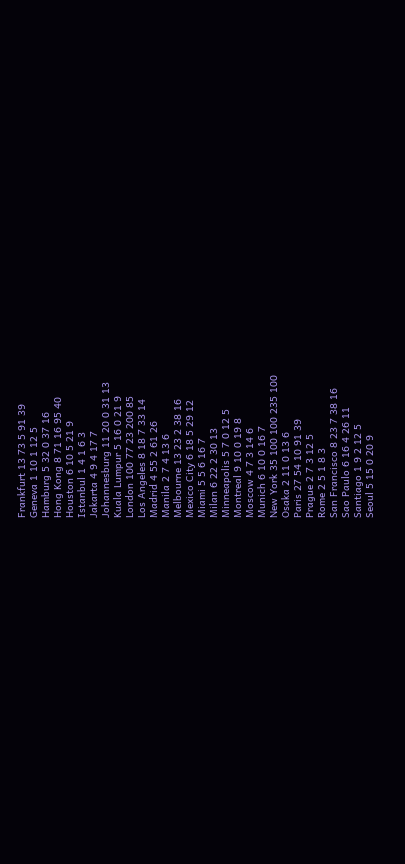Frankfurt 13 73 5 91 39
Geneva 1 10 1 12 5
Hamburg 5 32 0 37 16
Hong Kong 8 71 16 95 40
Houston 6 10 5 21 9
Istanbul 1 4 1 6 3
Jakarta 4 9 4 17 7
Johannesburg 11 20 0 31 13
Kuala Lumpur 5 16 0 21 9
London 100 77 23 200 85
Los Angeles 8 18 7 33 14
Madrid 4 55 2 61 26
Manila 2 7 4 13 6
Melbourne 13 23 2 38 16
Mexico City 6 18 5 29 12
Miami 5 5 6 16 7
Milan 6 22 2 30 13
Minneapolis 5 7 0 12 5
Montreal 9 10 0 19 8
Moscow 4 7 3 14 6
Munich 6 10 0 16 7
New York 35 100 100 235 100
Osaka 2 11 0 13 6
Paris 27 54 10 91 39
Prague 2 7 3 12 5
Rome 2 5 1 8 3
San Francisco 8 23 7 38 16
Sao Paulo 6 16 4 26 11
Santiago 1 9 2 12 5
Seoul 5 15 0 20 9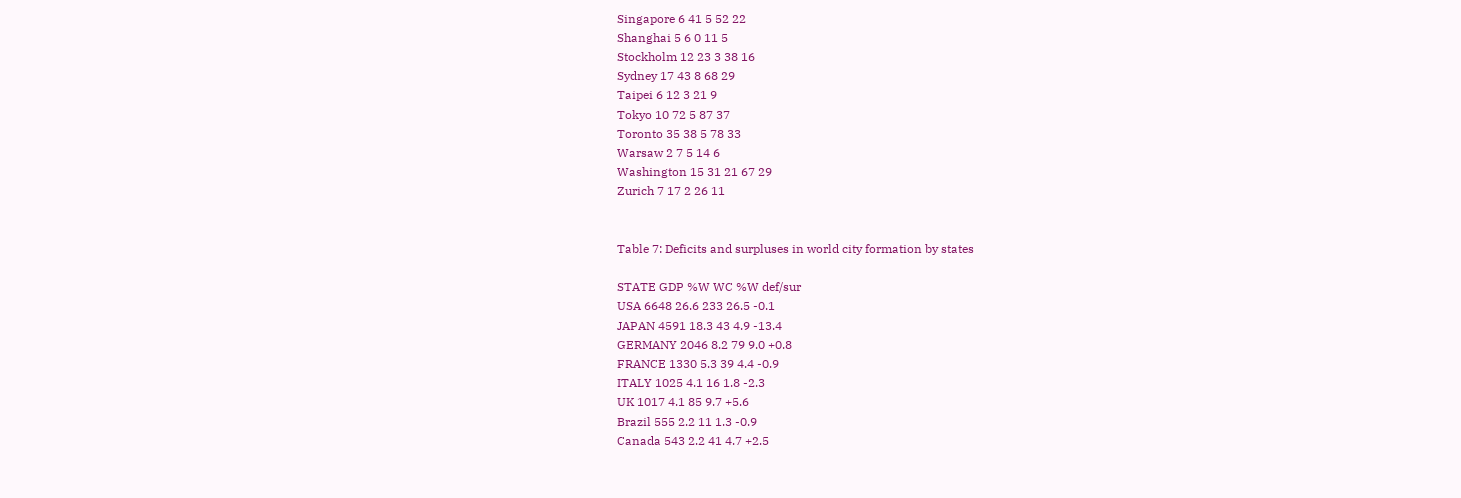Singapore 6 41 5 52 22
Shanghai 5 6 0 11 5
Stockholm 12 23 3 38 16
Sydney 17 43 8 68 29
Taipei 6 12 3 21 9
Tokyo 10 72 5 87 37
Toronto 35 38 5 78 33
Warsaw 2 7 5 14 6
Washington 15 31 21 67 29
Zurich 7 17 2 26 11


Table 7: Deficits and surpluses in world city formation by states

STATE GDP %W WC %W def/sur
USA 6648 26.6 233 26.5 -0.1
JAPAN 4591 18.3 43 4.9 -13.4
GERMANY 2046 8.2 79 9.0 +0.8
FRANCE 1330 5.3 39 4.4 -0.9
ITALY 1025 4.1 16 1.8 -2.3
UK 1017 4.1 85 9.7 +5.6
Brazil 555 2.2 11 1.3 -0.9
Canada 543 2.2 41 4.7 +2.5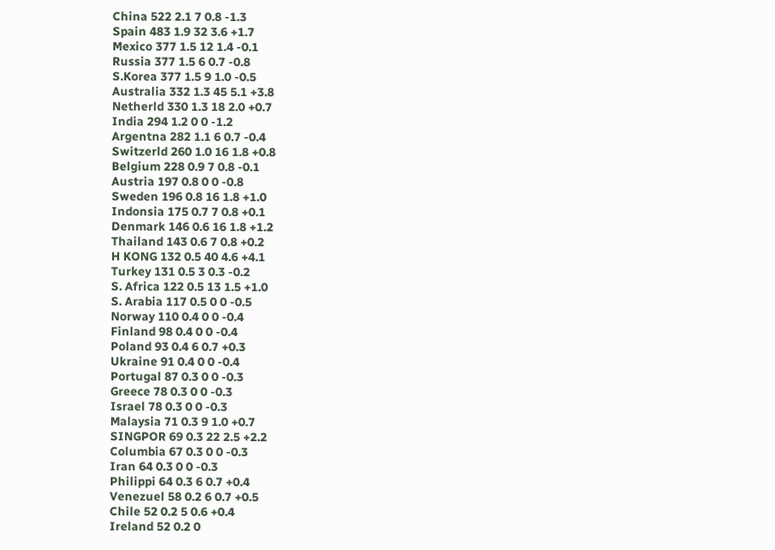China 522 2.1 7 0.8 -1.3
Spain 483 1.9 32 3.6 +1.7
Mexico 377 1.5 12 1.4 -0.1
Russia 377 1.5 6 0.7 -0.8
S.Korea 377 1.5 9 1.0 -0.5
Australia 332 1.3 45 5.1 +3.8
Netherld 330 1.3 18 2.0 +0.7
India 294 1.2 0 0 -1.2
Argentna 282 1.1 6 0.7 -0.4
Switzerld 260 1.0 16 1.8 +0.8
Belgium 228 0.9 7 0.8 -0.1
Austria 197 0.8 0 0 -0.8
Sweden 196 0.8 16 1.8 +1.0
Indonsia 175 0.7 7 0.8 +0.1
Denmark 146 0.6 16 1.8 +1.2
Thailand 143 0.6 7 0.8 +0.2
H KONG 132 0.5 40 4.6 +4.1
Turkey 131 0.5 3 0.3 -0.2
S. Africa 122 0.5 13 1.5 +1.0
S. Arabia 117 0.5 0 0 -0.5
Norway 110 0.4 0 0 -0.4
Finland 98 0.4 0 0 -0.4
Poland 93 0.4 6 0.7 +0.3
Ukraine 91 0.4 0 0 -0.4
Portugal 87 0.3 0 0 -0.3
Greece 78 0.3 0 0 -0.3
Israel 78 0.3 0 0 -0.3
Malaysia 71 0.3 9 1.0 +0.7
SINGPOR 69 0.3 22 2.5 +2.2
Columbia 67 0.3 0 0 -0.3
Iran 64 0.3 0 0 -0.3
Philippi 64 0.3 6 0.7 +0.4
Venezuel 58 0.2 6 0.7 +0.5
Chile 52 0.2 5 0.6 +0.4
Ireland 52 0.2 0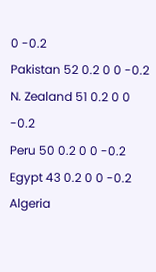0 -0.2
Pakistan 52 0.2 0 0 -0.2
N. Zealand 51 0.2 0 0 -0.2
Peru 50 0.2 0 0 -0.2
Egypt 43 0.2 0 0 -0.2
Algeria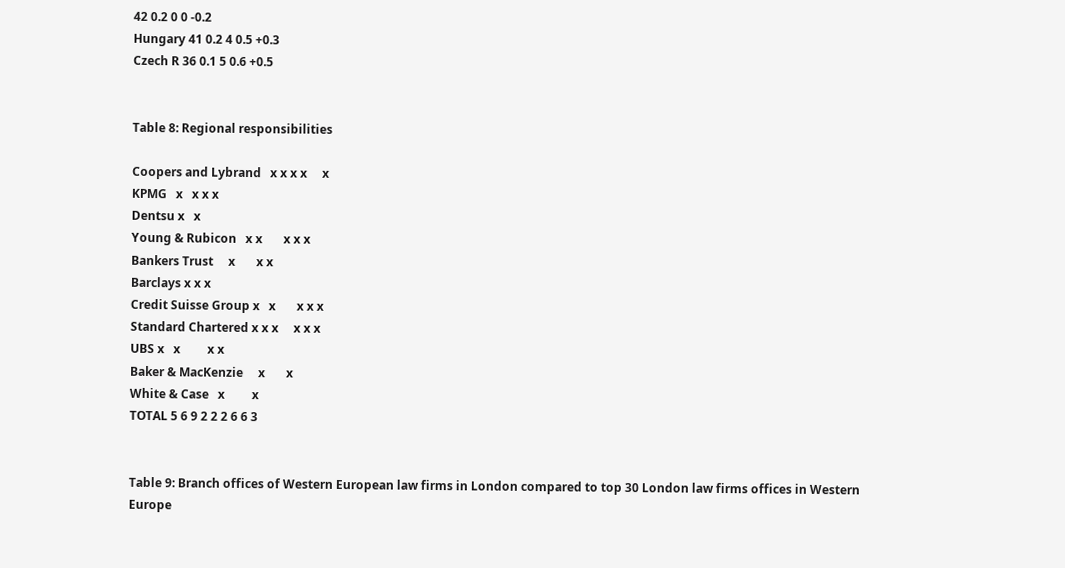42 0.2 0 0 -0.2
Hungary 41 0.2 4 0.5 +0.3
Czech R 36 0.1 5 0.6 +0.5


Table 8: Regional responsibilities

Coopers and Lybrand   x x x x     x
KPMG   x   x x x
Dentsu x   x
Young & Rubicon   x x       x x x
Bankers Trust     x       x x
Barclays x x x
Credit Suisse Group x   x       x x x
Standard Chartered x x x     x x x
UBS x   x         x x
Baker & MacKenzie     x       x
White & Case   x         x
TOTAL 5 6 9 2 2 2 6 6 3


Table 9: Branch offices of Western European law firms in London compared to top 30 London law firms offices in Western Europe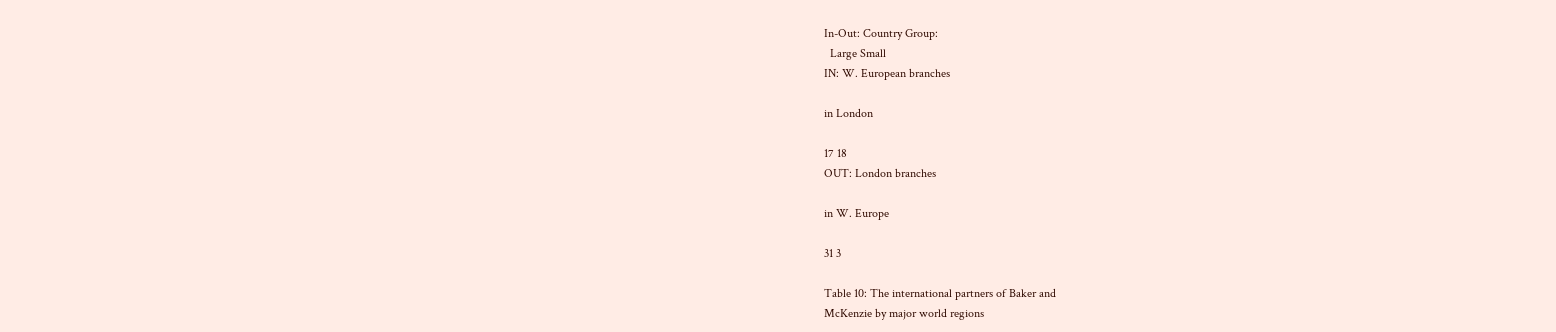In-Out: Country Group:
  Large Small
IN: W. European branches

in London

17 18
OUT: London branches

in W. Europe

31 3

Table 10: The international partners of Baker and
McKenzie by major world regions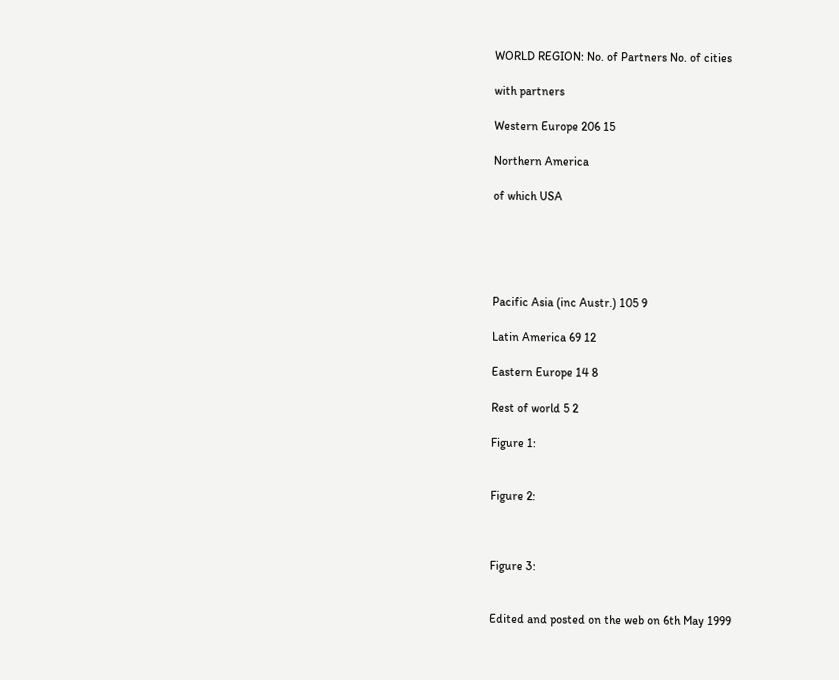WORLD REGION: No. of Partners No. of cities

with partners

Western Europe 206 15

Northern America

of which USA





Pacific Asia (inc Austr.) 105 9

Latin America 69 12

Eastern Europe 14 8

Rest of world 5 2

Figure 1:


Figure 2:



Figure 3:


Edited and posted on the web on 6th May 1999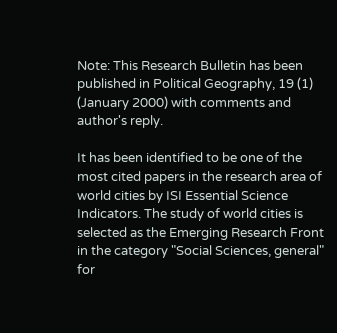Note: This Research Bulletin has been published in Political Geography, 19 (1) (January 2000) with comments and author's reply.

It has been identified to be one of the most cited papers in the research area of world cities by ISI Essential Science Indicators. The study of world cities is selected as the Emerging Research Front in the category "Social Sciences, general" for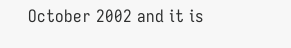October 2002 and it is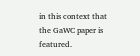in this context that the GaWC paper is featured.